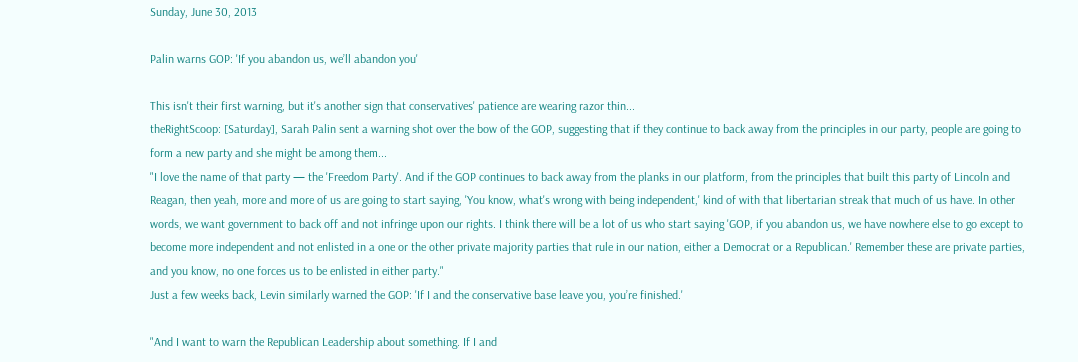Sunday, June 30, 2013

Palin warns GOP: 'If you abandon us, we’ll abandon you'

This isn't their first warning, but it's another sign that conservatives' patience are wearing razor thin...
theRightScoop: [Saturday], Sarah Palin sent a warning shot over the bow of the GOP, suggesting that if they continue to back away from the principles in our party, people are going to form a new party and she might be among them...
"I love the name of that party — the 'Freedom Party'. And if the GOP continues to back away from the planks in our platform, from the principles that built this party of Lincoln and Reagan, then yeah, more and more of us are going to start saying, 'You know, what's wrong with being independent,' kind of with that libertarian streak that much of us have. In other words, we want government to back off and not infringe upon our rights. I think there will be a lot of us who start saying 'GOP, if you abandon us, we have nowhere else to go except to become more independent and not enlisted in a one or the other private majority parties that rule in our nation, either a Democrat or a Republican.' Remember these are private parties, and you know, no one forces us to be enlisted in either party."
Just a few weeks back, Levin similarly warned the GOP: 'If I and the conservative base leave you, you’re finished.'

"And I want to warn the Republican Leadership about something. If I and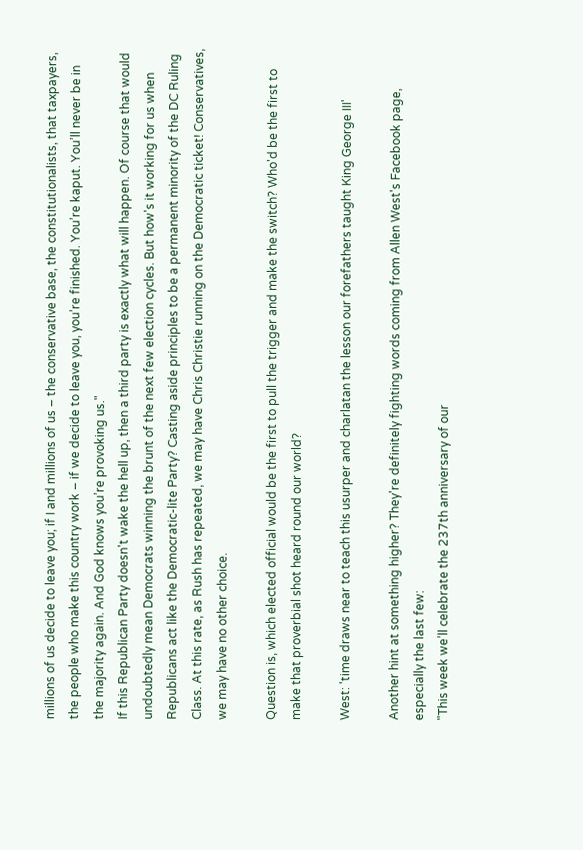millions of us decide to leave you; if I and millions of us – the conservative base, the constitutionalists, that taxpayers, the people who make this country work – if we decide to leave you, you’re finished. You’re kaput. You’ll never be in the majority again. And God knows you’re provoking us."
If this Republican Party doesn't wake the hell up, then a third party is exactly what will happen. Of course that would undoubtedly mean Democrats winning the brunt of the next few election cycles. But how's it working for us when Republicans act like the Democratic-lite Party? Casting aside principles to be a permanent minority of the DC Ruling Class. At this rate, as Rush has repeated, we may have Chris Christie running on the Democratic ticket! Conservatives, we may have no other choice.

Question is, which elected official would be the first to pull the trigger and make the switch? Who'd be the first to make that proverbial shot heard round our world?

West: 'time draws near to teach this usurper and charlatan the lesson our forefathers taught King George III'

Another hint at something higher? They're definitely fighting words coming from Allen West's Facebook page, especially the last few:
"This week we’ll celebrate the 237th anniversary of our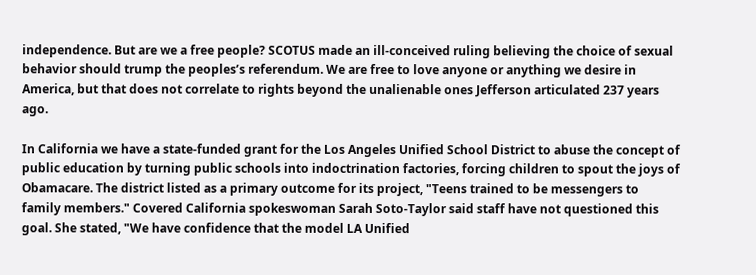independence. But are we a free people? SCOTUS made an ill-conceived ruling believing the choice of sexual behavior should trump the peoples’s referendum. We are free to love anyone or anything we desire in America, but that does not correlate to rights beyond the unalienable ones Jefferson articulated 237 years ago.

In California we have a state-funded grant for the Los Angeles Unified School District to abuse the concept of public education by turning public schools into indoctrination factories, forcing children to spout the joys of Obamacare. The district listed as a primary outcome for its project, "Teens trained to be messengers to family members." Covered California spokeswoman Sarah Soto-Taylor said staff have not questioned this goal. She stated, "We have confidence that the model LA Unified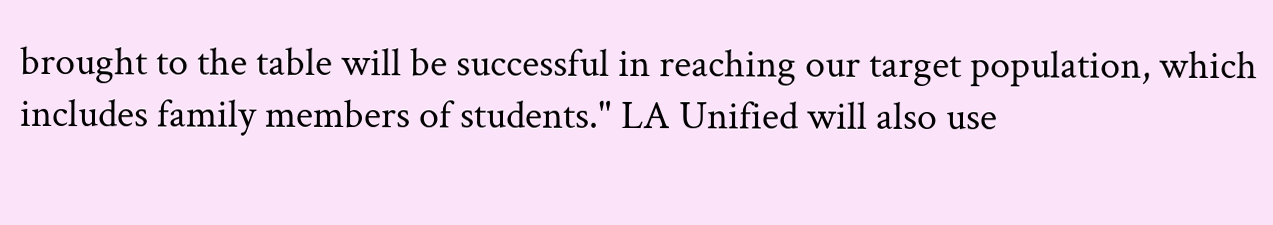brought to the table will be successful in reaching our target population, which includes family members of students." LA Unified will also use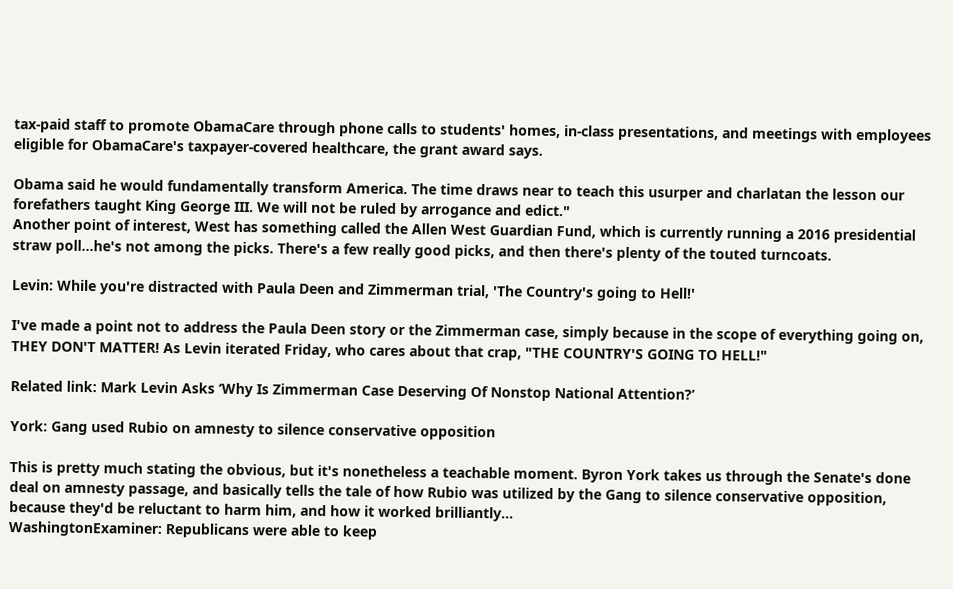tax-paid staff to promote ObamaCare through phone calls to students' homes, in-class presentations, and meetings with employees eligible for ObamaCare's taxpayer-covered healthcare, the grant award says.

Obama said he would fundamentally transform America. The time draws near to teach this usurper and charlatan the lesson our forefathers taught King George III. We will not be ruled by arrogance and edict."
Another point of interest, West has something called the Allen West Guardian Fund, which is currently running a 2016 presidential straw poll...he's not among the picks. There's a few really good picks, and then there's plenty of the touted turncoats.

Levin: While you're distracted with Paula Deen and Zimmerman trial, 'The Country's going to Hell!'

I've made a point not to address the Paula Deen story or the Zimmerman case, simply because in the scope of everything going on, THEY DON'T MATTER! As Levin iterated Friday, who cares about that crap, "THE COUNTRY'S GOING TO HELL!"

Related link: Mark Levin Asks ‘Why Is Zimmerman Case Deserving Of Nonstop National Attention?’

York: Gang used Rubio on amnesty to silence conservative opposition

This is pretty much stating the obvious, but it's nonetheless a teachable moment. Byron York takes us through the Senate's done deal on amnesty passage, and basically tells the tale of how Rubio was utilized by the Gang to silence conservative opposition, because they'd be reluctant to harm him, and how it worked brilliantly...
WashingtonExaminer: Republicans were able to keep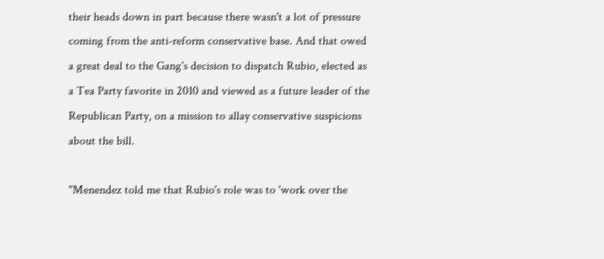their heads down in part because there wasn't a lot of pressure coming from the anti-reform conservative base. And that owed a great deal to the Gang's decision to dispatch Rubio, elected as a Tea Party favorite in 2010 and viewed as a future leader of the Republican Party, on a mission to allay conservative suspicions about the bill.

"Menendez told me that Rubio's role was to 'work over the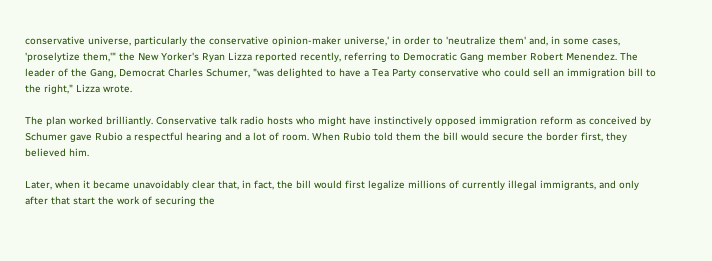conservative universe, particularly the conservative opinion-maker universe,' in order to 'neutralize them' and, in some cases, 'proselytize them,'" the New Yorker's Ryan Lizza reported recently, referring to Democratic Gang member Robert Menendez. The leader of the Gang, Democrat Charles Schumer, "was delighted to have a Tea Party conservative who could sell an immigration bill to the right," Lizza wrote.

The plan worked brilliantly. Conservative talk radio hosts who might have instinctively opposed immigration reform as conceived by Schumer gave Rubio a respectful hearing and a lot of room. When Rubio told them the bill would secure the border first, they believed him.

Later, when it became unavoidably clear that, in fact, the bill would first legalize millions of currently illegal immigrants, and only after that start the work of securing the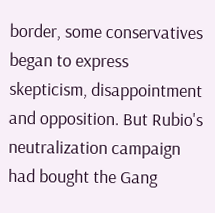border, some conservatives began to express skepticism, disappointment and opposition. But Rubio's neutralization campaign had bought the Gang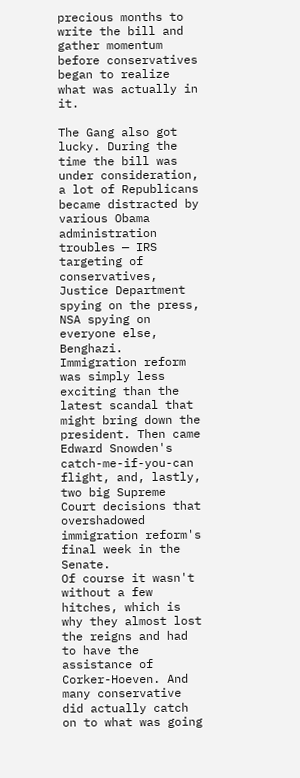precious months to write the bill and gather momentum before conservatives began to realize what was actually in it.

The Gang also got lucky. During the time the bill was under consideration, a lot of Republicans became distracted by various Obama administration troubles — IRS targeting of conservatives, Justice Department spying on the press, NSA spying on everyone else, Benghazi. Immigration reform was simply less exciting than the latest scandal that might bring down the president. Then came Edward Snowden's catch-me-if-you-can flight, and, lastly, two big Supreme Court decisions that overshadowed immigration reform's final week in the Senate.
Of course it wasn't without a few hitches, which is why they almost lost the reigns and had to have the assistance of Corker-Hoeven. And many conservative did actually catch on to what was going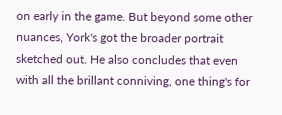on early in the game. But beyond some other nuances, York's got the broader portrait sketched out. He also concludes that even with all the brillant conniving, one thing's for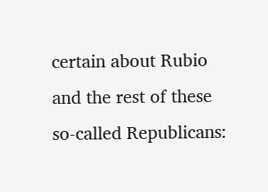certain about Rubio and the rest of these so-called Republicans: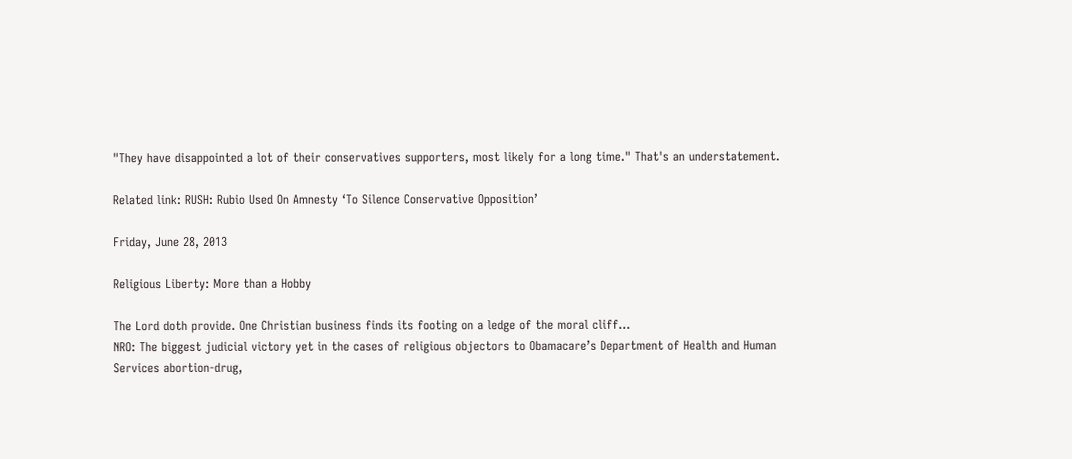"They have disappointed a lot of their conservatives supporters, most likely for a long time." That's an understatement.

Related link: RUSH: Rubio Used On Amnesty ‘To Silence Conservative Opposition’

Friday, June 28, 2013

Religious Liberty: More than a Hobby

The Lord doth provide. One Christian business finds its footing on a ledge of the moral cliff...
NRO: The biggest judicial victory yet in the cases of religious objectors to Obamacare’s Department of Health and Human Services abortion-drug,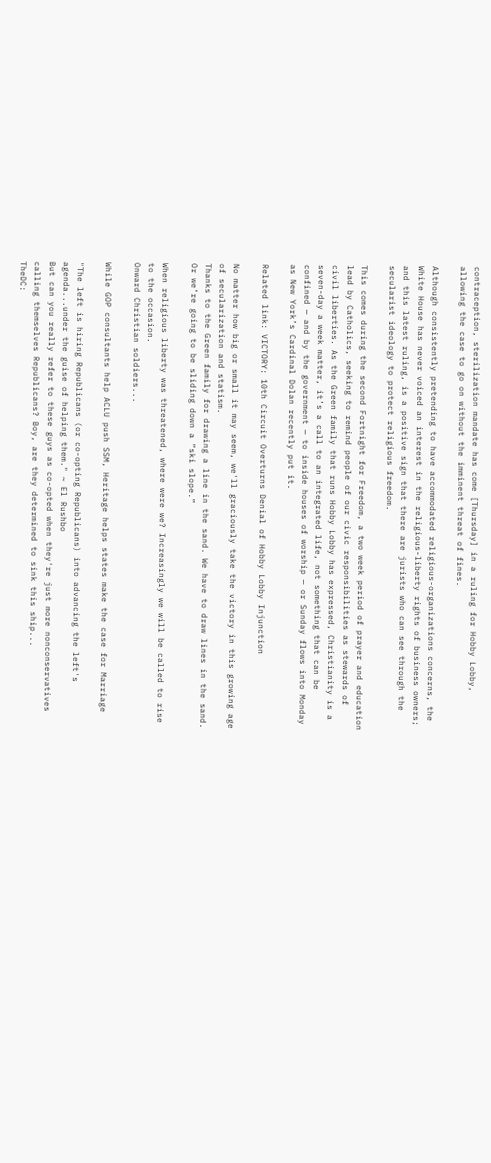contraception, sterilization mandate has come [Thursday] in a ruling for Hobby Lobby, allowing the case to go on without the imminent threat of fines.

Although consistently pretending to have accommodated religious-organizations concerns, the White House has never voiced an interest in the religious-liberty rights of business owners; and this latest ruling, is a positive sign that there are jurists who can see through the secularist ideology to protect religious freedom.

This comes during the second Fortnight for Freedom, a two week period of prayer and education lead by Catholics, seeking to remind people of our civic responsibilities as stewards of civil liberties. As the Green family that runs Hobby Lobby has expressed, Christianity is a seven-day a week matter, it’s a call to an integrated life, not something that can be confined — and by the government — to inside houses of worship — or Sunday flows into Monday as New York’s Cardinal Dolan recently put it.

Related link: VICTORY: 10th Circuit Overturns Denial of Hobby Lobby Injunction

No matter how big or small it may seem, we'll graciously take the victory in this growing age of secularization and statism.
Thanks to the Green family for drawing a line in the sand. We have to draw lines in the sand. Or we’re going to be sliding down a “ski slope.”

When religious liberty was threatened, where were we? Increasingly we will be called to rise to the occasion.
Onward Christian soldiers...

While GOP consultants help ACLU push SSM, Heritage helps states make the case for Marriage

"The left is hiring Republicans (or co-opting Republicans) into advancing the left's agenda...under the guise of helping them." ~ El Rushbo
But can you really refer to these guys as co-opted when they're just more nonconservatives calling themselves Republicans? Boy, are they determined to sink this ship...
TheDC: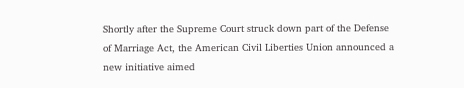Shortly after the Supreme Court struck down part of the Defense of Marriage Act, the American Civil Liberties Union announced a new initiative aimed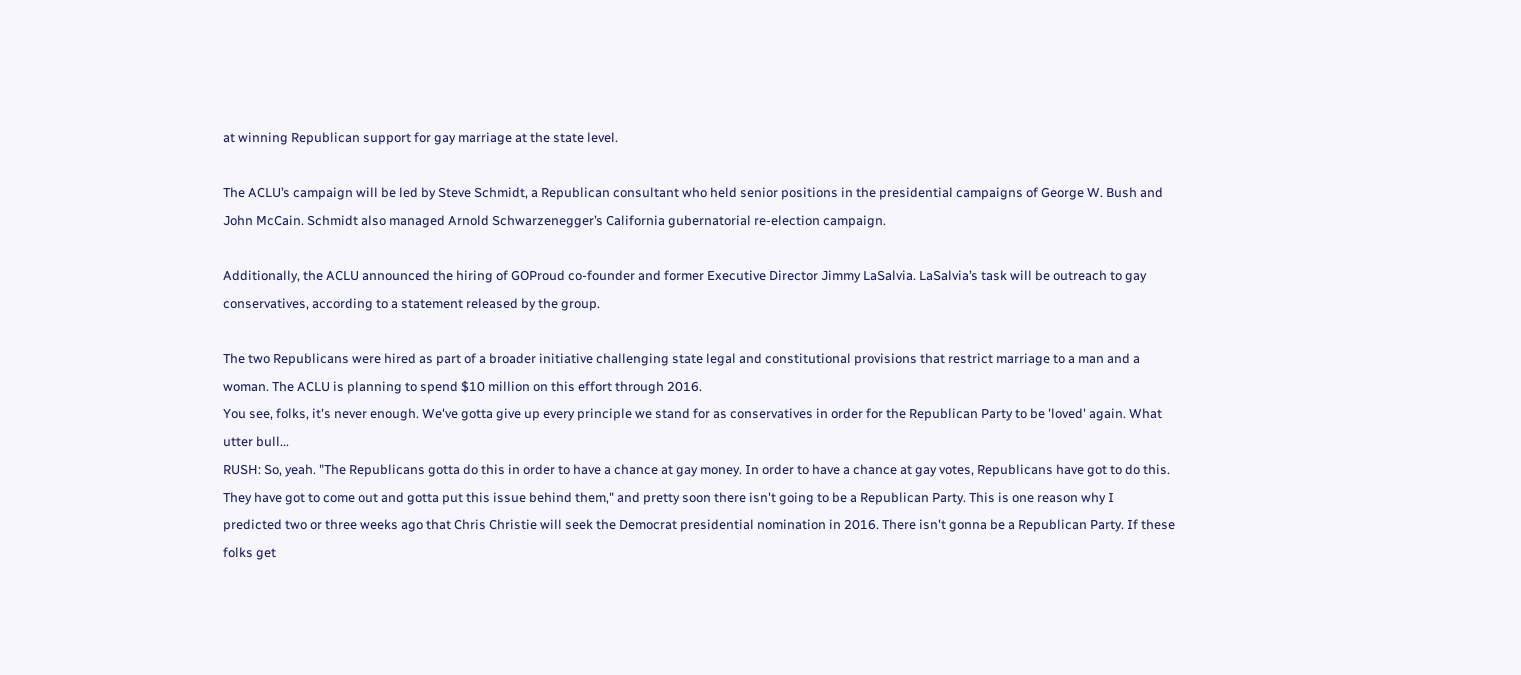at winning Republican support for gay marriage at the state level.

The ACLU’s campaign will be led by Steve Schmidt, a Republican consultant who held senior positions in the presidential campaigns of George W. Bush and John McCain. Schmidt also managed Arnold Schwarzenegger’s California gubernatorial re-election campaign.

Additionally, the ACLU announced the hiring of GOProud co-founder and former Executive Director Jimmy LaSalvia. LaSalvia’s task will be outreach to gay conservatives, according to a statement released by the group.

The two Republicans were hired as part of a broader initiative challenging state legal and constitutional provisions that restrict marriage to a man and a woman. The ACLU is planning to spend $10 million on this effort through 2016.
You see, folks, it's never enough. We've gotta give up every principle we stand for as conservatives in order for the Republican Party to be 'loved' again. What utter bull...
RUSH: So, yeah. "The Republicans gotta do this in order to have a chance at gay money. In order to have a chance at gay votes, Republicans have got to do this. They have got to come out and gotta put this issue behind them," and pretty soon there isn't going to be a Republican Party. This is one reason why I predicted two or three weeks ago that Chris Christie will seek the Democrat presidential nomination in 2016. There isn't gonna be a Republican Party. If these folks get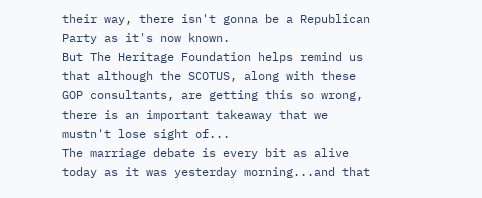their way, there isn't gonna be a Republican Party as it's now known.
But The Heritage Foundation helps remind us that although the SCOTUS, along with these GOP consultants, are getting this so wrong, there is an important takeaway that we mustn't lose sight of...
The marriage debate is every bit as alive today as it was yesterday morning...and that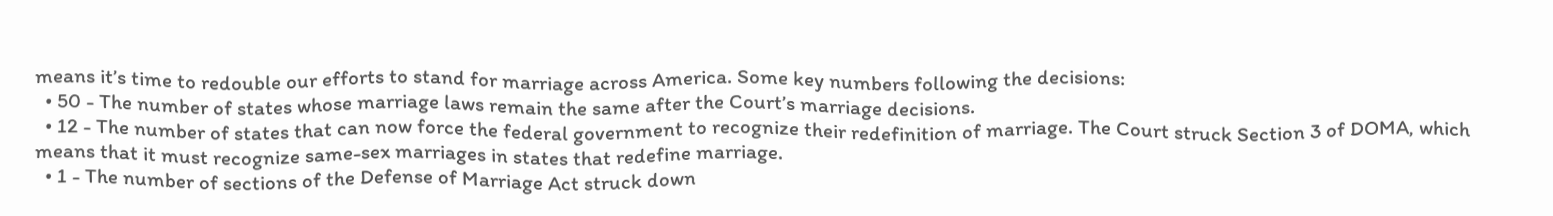means it’s time to redouble our efforts to stand for marriage across America. Some key numbers following the decisions:
  • 50 - The number of states whose marriage laws remain the same after the Court’s marriage decisions.
  • 12 - The number of states that can now force the federal government to recognize their redefinition of marriage. The Court struck Section 3 of DOMA, which means that it must recognize same-sex marriages in states that redefine marriage.
  • 1 - The number of sections of the Defense of Marriage Act struck down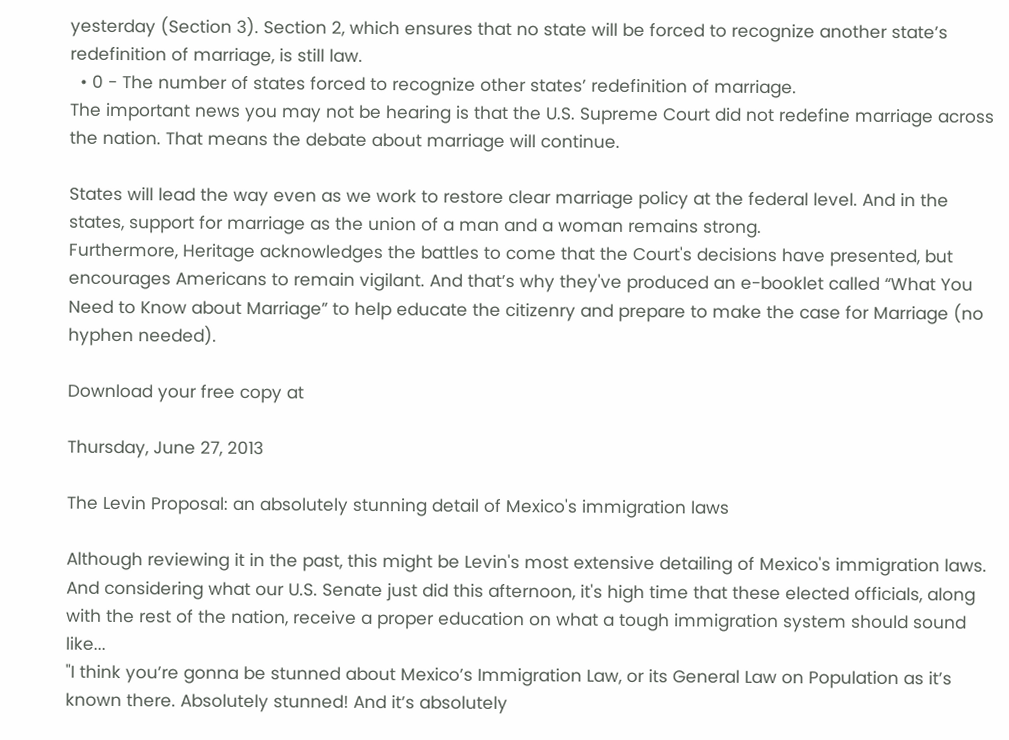yesterday (Section 3). Section 2, which ensures that no state will be forced to recognize another state’s redefinition of marriage, is still law.
  • 0 - The number of states forced to recognize other states’ redefinition of marriage.
The important news you may not be hearing is that the U.S. Supreme Court did not redefine marriage across the nation. That means the debate about marriage will continue.

States will lead the way even as we work to restore clear marriage policy at the federal level. And in the states, support for marriage as the union of a man and a woman remains strong.
Furthermore, Heritage acknowledges the battles to come that the Court's decisions have presented, but encourages Americans to remain vigilant. And that’s why they've produced an e-booklet called “What You Need to Know about Marriage” to help educate the citizenry and prepare to make the case for Marriage (no hyphen needed).

Download your free copy at

Thursday, June 27, 2013

The Levin Proposal: an absolutely stunning detail of Mexico's immigration laws

Although reviewing it in the past, this might be Levin's most extensive detailing of Mexico's immigration laws. And considering what our U.S. Senate just did this afternoon, it's high time that these elected officials, along with the rest of the nation, receive a proper education on what a tough immigration system should sound like...
"I think you’re gonna be stunned about Mexico’s Immigration Law, or its General Law on Population as it’s known there. Absolutely stunned! And it’s absolutely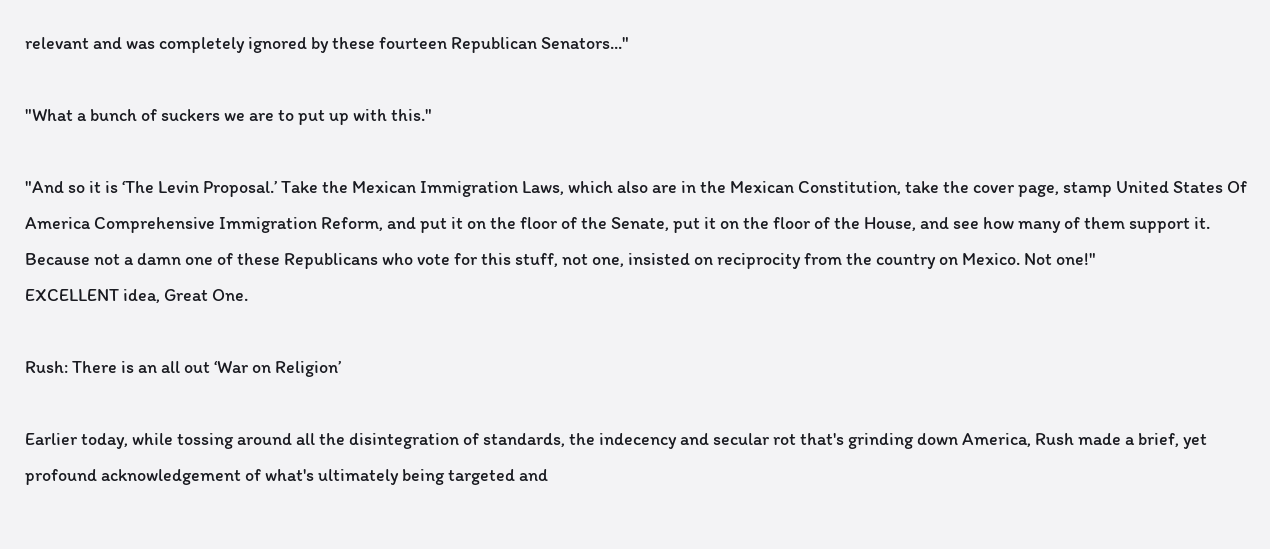relevant and was completely ignored by these fourteen Republican Senators..."

"What a bunch of suckers we are to put up with this."

"And so it is ‘The Levin Proposal.’ Take the Mexican Immigration Laws, which also are in the Mexican Constitution, take the cover page, stamp United States Of America Comprehensive Immigration Reform, and put it on the floor of the Senate, put it on the floor of the House, and see how many of them support it. Because not a damn one of these Republicans who vote for this stuff, not one, insisted on reciprocity from the country on Mexico. Not one!"
EXCELLENT idea, Great One.

Rush: There is an all out ‘War on Religion’

Earlier today, while tossing around all the disintegration of standards, the indecency and secular rot that's grinding down America, Rush made a brief, yet profound acknowledgement of what's ultimately being targeted and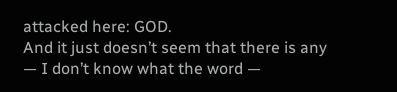attacked here: GOD.
And it just doesn’t seem that there is any — I don’t know what the word —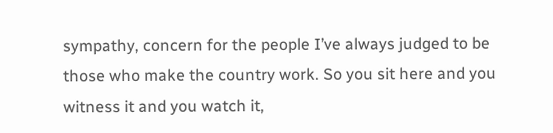sympathy, concern for the people I’ve always judged to be those who make the country work. So you sit here and you witness it and you watch it,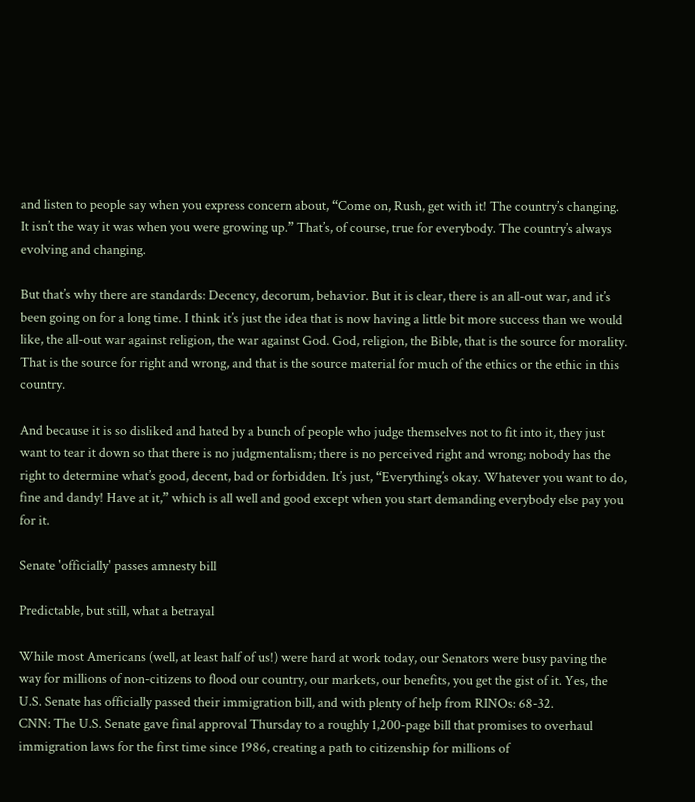and listen to people say when you express concern about, “Come on, Rush, get with it! The country’s changing. It isn’t the way it was when you were growing up.” That’s, of course, true for everybody. The country’s always evolving and changing.

But that’s why there are standards: Decency, decorum, behavior. But it is clear, there is an all-out war, and it’s been going on for a long time. I think it’s just the idea that is now having a little bit more success than we would like, the all-out war against religion, the war against God. God, religion, the Bible, that is the source for morality. That is the source for right and wrong, and that is the source material for much of the ethics or the ethic in this country.

And because it is so disliked and hated by a bunch of people who judge themselves not to fit into it, they just want to tear it down so that there is no judgmentalism; there is no perceived right and wrong; nobody has the right to determine what’s good, decent, bad or forbidden. It’s just, “Everything’s okay. Whatever you want to do, fine and dandy! Have at it,” which is all well and good except when you start demanding everybody else pay you for it.

Senate 'officially' passes amnesty bill

Predictable, but still, what a betrayal

While most Americans (well, at least half of us!) were hard at work today, our Senators were busy paving the way for millions of non-citizens to flood our country, our markets, our benefits, you get the gist of it. Yes, the U.S. Senate has officially passed their immigration bill, and with plenty of help from RINOs: 68-32.
CNN: The U.S. Senate gave final approval Thursday to a roughly 1,200-page bill that promises to overhaul immigration laws for the first time since 1986, creating a path to citizenship for millions of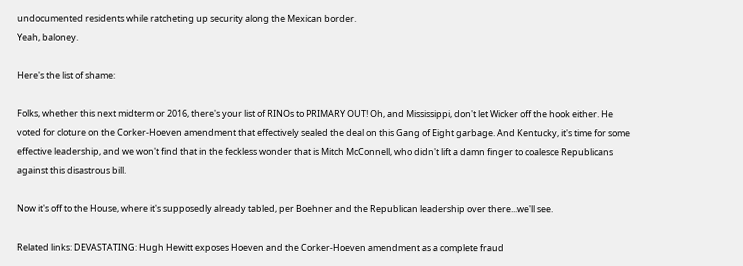undocumented residents while ratcheting up security along the Mexican border.
Yeah, baloney.

Here's the list of shame:

Folks, whether this next midterm or 2016, there's your list of RINOs to PRIMARY OUT! Oh, and Mississippi, don't let Wicker off the hook either. He voted for cloture on the Corker-Hoeven amendment that effectively sealed the deal on this Gang of Eight garbage. And Kentucky, it's time for some effective leadership, and we won't find that in the feckless wonder that is Mitch McConnell, who didn't lift a damn finger to coalesce Republicans against this disastrous bill.

Now it's off to the House, where it's supposedly already tabled, per Boehner and the Republican leadership over there...we'll see.

Related links: DEVASTATING: Hugh Hewitt exposes Hoeven and the Corker-Hoeven amendment as a complete fraud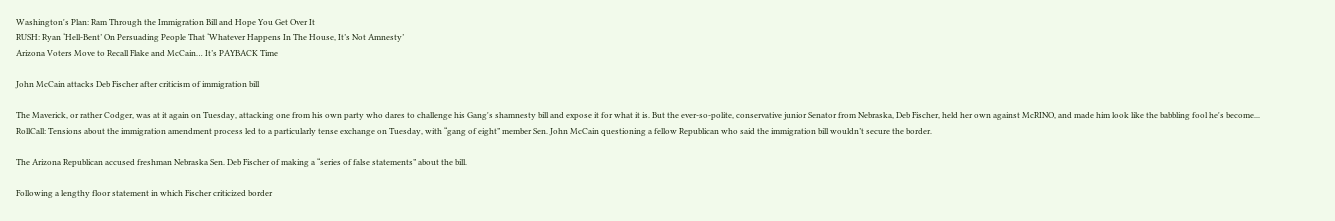Washington's Plan: Ram Through the Immigration Bill and Hope You Get Over It
RUSH: Ryan ‘Hell-Bent’ On Persuading People That ‘Whatever Happens In The House, It’s Not Amnesty’
Arizona Voters Move to Recall Flake and McCain… It’s PAYBACK Time

John McCain attacks Deb Fischer after criticism of immigration bill

The Maverick, or rather Codger, was at it again on Tuesday, attacking one from his own party who dares to challenge his Gang's shamnesty bill and expose it for what it is. But the ever-so-polite, conservative junior Senator from Nebraska, Deb Fischer, held her own against McRINO, and made him look like the babbling fool he's become...
RollCall: Tensions about the immigration amendment process led to a particularly tense exchange on Tuesday, with “gang of eight” member Sen. John McCain questioning a fellow Republican who said the immigration bill wouldn’t secure the border.

The Arizona Republican accused freshman Nebraska Sen. Deb Fischer of making a “series of false statements” about the bill.

Following a lengthy floor statement in which Fischer criticized border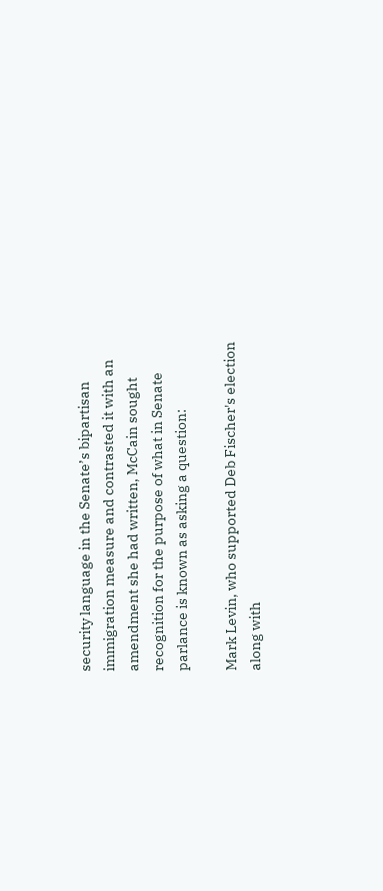security language in the Senate’s bipartisan immigration measure and contrasted it with an amendment she had written, McCain sought recognition for the purpose of what in Senate parlance is known as asking a question:

Mark Levin, who supported Deb Fischer's election along with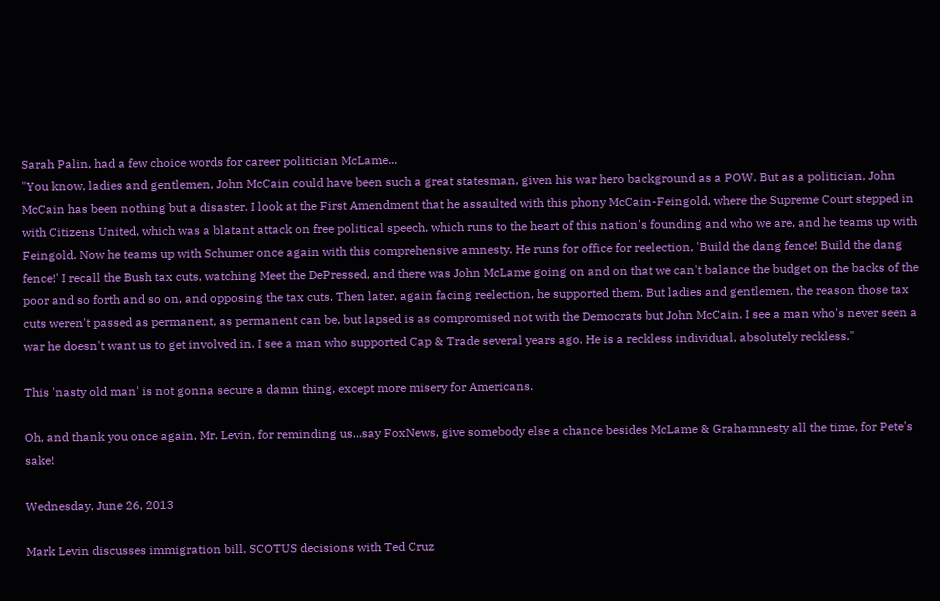Sarah Palin, had a few choice words for career politician McLame...
"You know, ladies and gentlemen, John McCain could have been such a great statesman, given his war hero background as a POW. But as a politician, John McCain has been nothing but a disaster. I look at the First Amendment that he assaulted with this phony McCain-Feingold, where the Supreme Court stepped in with Citizens United, which was a blatant attack on free political speech, which runs to the heart of this nation's founding and who we are, and he teams up with Feingold. Now he teams up with Schumer once again with this comprehensive amnesty. He runs for office for reelection, 'Build the dang fence! Build the dang fence!' I recall the Bush tax cuts, watching Meet the DePressed, and there was John McLame going on and on that we can't balance the budget on the backs of the poor and so forth and so on, and opposing the tax cuts. Then later, again facing reelection, he supported them. But ladies and gentlemen, the reason those tax cuts weren't passed as permanent, as permanent can be, but lapsed is as compromised not with the Democrats but John McCain. I see a man who's never seen a war he doesn't want us to get involved in. I see a man who supported Cap & Trade several years ago. He is a reckless individual, absolutely reckless."

This 'nasty old man' is not gonna secure a damn thing, except more misery for Americans.

Oh, and thank you once again, Mr. Levin, for reminding us...say FoxNews, give somebody else a chance besides McLame & Grahamnesty all the time, for Pete's sake!

Wednesday, June 26, 2013

Mark Levin discusses immigration bill, SCOTUS decisions with Ted Cruz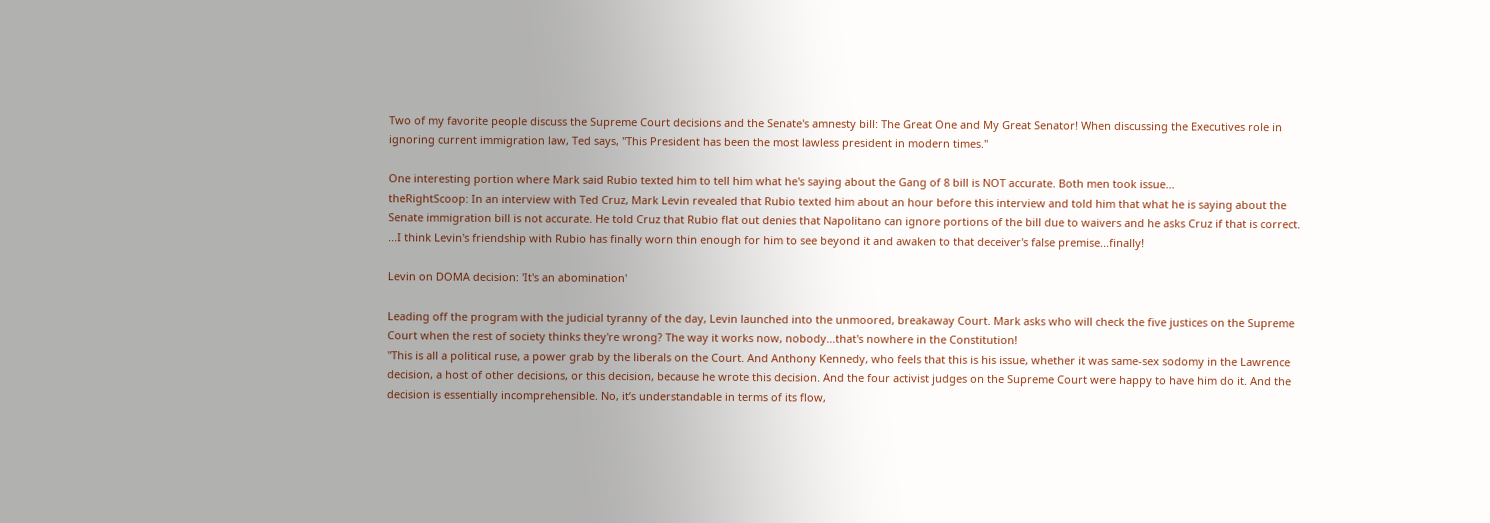Two of my favorite people discuss the Supreme Court decisions and the Senate's amnesty bill: The Great One and My Great Senator! When discussing the Executives role in ignoring current immigration law, Ted says, "This President has been the most lawless president in modern times."

One interesting portion where Mark said Rubio texted him to tell him what he's saying about the Gang of 8 bill is NOT accurate. Both men took issue...
theRightScoop: In an interview with Ted Cruz, Mark Levin revealed that Rubio texted him about an hour before this interview and told him that what he is saying about the Senate immigration bill is not accurate. He told Cruz that Rubio flat out denies that Napolitano can ignore portions of the bill due to waivers and he asks Cruz if that is correct.
...I think Levin's friendship with Rubio has finally worn thin enough for him to see beyond it and awaken to that deceiver's false premise...finally!

Levin on DOMA decision: 'It's an abomination'

Leading off the program with the judicial tyranny of the day, Levin launched into the unmoored, breakaway Court. Mark asks who will check the five justices on the Supreme Court when the rest of society thinks they're wrong? The way it works now, nobody...that's nowhere in the Constitution!
"This is all a political ruse, a power grab by the liberals on the Court. And Anthony Kennedy, who feels that this is his issue, whether it was same-sex sodomy in the Lawrence decision, a host of other decisions, or this decision, because he wrote this decision. And the four activist judges on the Supreme Court were happy to have him do it. And the decision is essentially incomprehensible. No, it’s understandable in terms of its flow,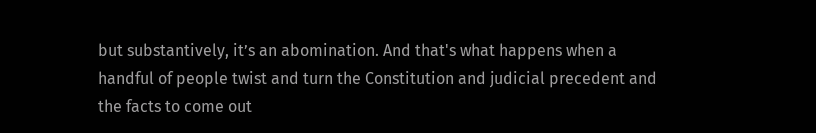but substantively, it’s an abomination. And that's what happens when a handful of people twist and turn the Constitution and judicial precedent and the facts to come out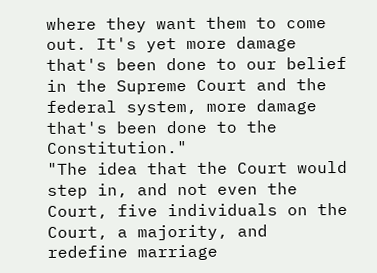where they want them to come out. It's yet more damage that's been done to our belief in the Supreme Court and the federal system, more damage that's been done to the Constitution."
"The idea that the Court would step in, and not even the Court, five individuals on the Court, a majority, and redefine marriage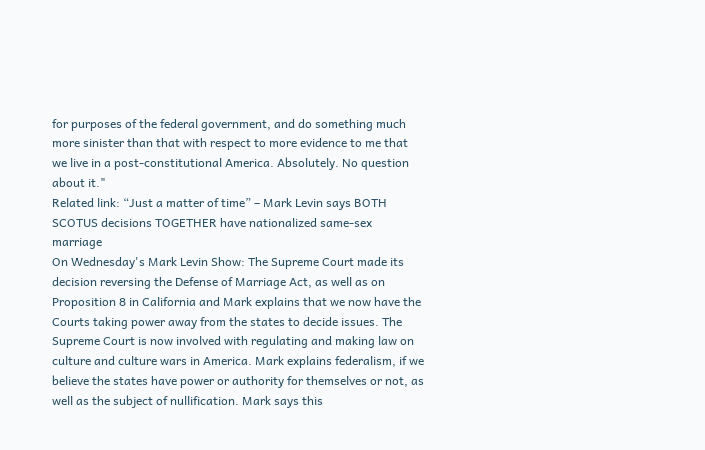for purposes of the federal government, and do something much more sinister than that with respect to more evidence to me that we live in a post-constitutional America. Absolutely. No question about it."
Related link: “Just a matter of time” – Mark Levin says BOTH SCOTUS decisions TOGETHER have nationalized same-sex marriage
On Wednesday's Mark Levin Show: The Supreme Court made its decision reversing the Defense of Marriage Act, as well as on Proposition 8 in California and Mark explains that we now have the Courts taking power away from the states to decide issues. The Supreme Court is now involved with regulating and making law on culture and culture wars in America. Mark explains federalism, if we believe the states have power or authority for themselves or not, as well as the subject of nullification. Mark says this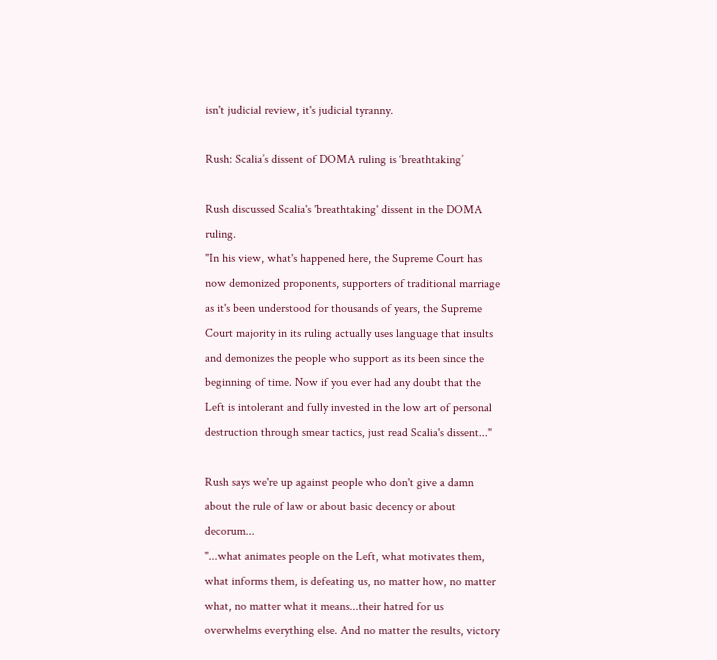isn't judicial review, it's judicial tyranny.

Rush: Scalia’s dissent of DOMA ruling is ‘breathtaking’

Rush discussed Scalia's 'breathtaking' dissent in the DOMA ruling.
"In his view, what's happened here, the Supreme Court has now demonized proponents, supporters of traditional marriage as it's been understood for thousands of years, the Supreme Court majority in its ruling actually uses language that insults and demonizes the people who support as its been since the beginning of time. Now if you ever had any doubt that the Left is intolerant and fully invested in the low art of personal destruction through smear tactics, just read Scalia's dissent..."

Rush says we're up against people who don't give a damn about the rule of law or about basic decency or about decorum...
"...what animates people on the Left, what motivates them, what informs them, is defeating us, no matter how, no matter what, no matter what it means...their hatred for us overwhelms everything else. And no matter the results, victory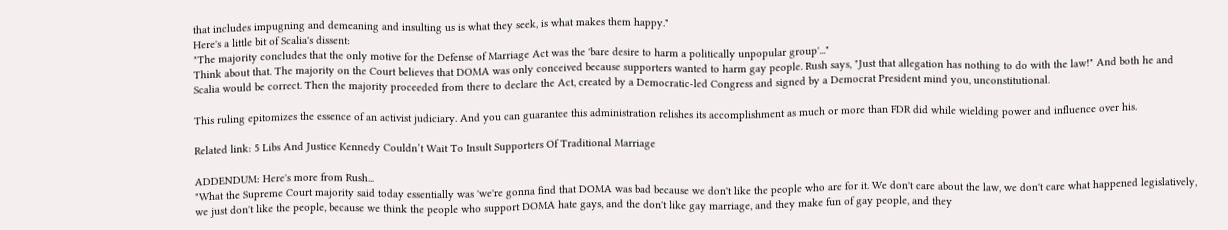that includes impugning and demeaning and insulting us is what they seek, is what makes them happy."
Here's a little bit of Scalia's dissent:
"The majority concludes that the only motive for the Defense of Marriage Act was the 'bare desire to harm a politically unpopular group'..."
Think about that. The majority on the Court believes that DOMA was only conceived because supporters wanted to harm gay people. Rush says, "Just that allegation has nothing to do with the law!" And both he and Scalia would be correct. Then the majority proceeded from there to declare the Act, created by a Democratic-led Congress and signed by a Democrat President mind you, unconstitutional.

This ruling epitomizes the essence of an activist judiciary. And you can guarantee this administration relishes its accomplishment as much or more than FDR did while wielding power and influence over his.

Related link: 5 Libs And Justice Kennedy Couldn’t Wait To Insult Supporters Of Traditional Marriage

ADDENDUM: Here's more from Rush...
"What the Supreme Court majority said today essentially was 'we're gonna find that DOMA was bad because we don't like the people who are for it. We don't care about the law, we don't care what happened legislatively, we just don't like the people, because we think the people who support DOMA hate gays, and the don't like gay marriage, and they make fun of gay people, and they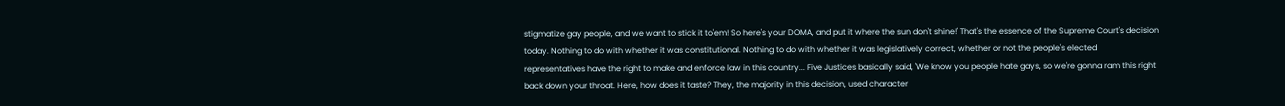stigmatize gay people, and we want to stick it to'em! So here's your DOMA, and put it where the sun don't shine!' That's the essence of the Supreme Court's decision today. Nothing to do with whether it was constitutional. Nothing to do with whether it was legislatively correct, whether or not the people's elected representatives have the right to make and enforce law in this country... Five Justices basically said, 'We know you people hate gays, so we're gonna ram this right back down your throat. Here, how does it taste? They, the majority in this decision, used character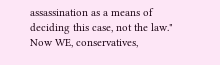assassination as a means of deciding this case, not the law."
Now WE, conservatives,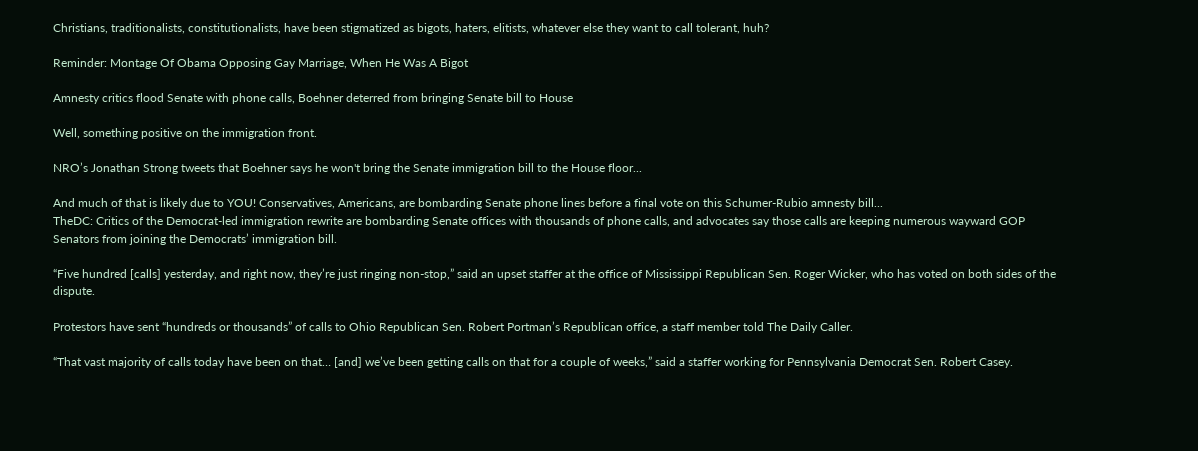Christians, traditionalists, constitutionalists, have been stigmatized as bigots, haters, elitists, whatever else they want to call tolerant, huh?

Reminder: Montage Of Obama Opposing Gay Marriage, When He Was A Bigot

Amnesty critics flood Senate with phone calls, Boehner deterred from bringing Senate bill to House

Well, something positive on the immigration front.

NRO’s Jonathan Strong tweets that Boehner says he won't bring the Senate immigration bill to the House floor...

And much of that is likely due to YOU! Conservatives, Americans, are bombarding Senate phone lines before a final vote on this Schumer-Rubio amnesty bill...
TheDC: Critics of the Democrat-led immigration rewrite are bombarding Senate offices with thousands of phone calls, and advocates say those calls are keeping numerous wayward GOP Senators from joining the Democrats’ immigration bill.

“Five hundred [calls] yesterday, and right now, they’re just ringing non-stop,” said an upset staffer at the office of Mississippi Republican Sen. Roger Wicker, who has voted on both sides of the dispute.

Protestors have sent “hundreds or thousands” of calls to Ohio Republican Sen. Robert Portman’s Republican office, a staff member told The Daily Caller.

“That vast majority of calls today have been on that… [and] we’ve been getting calls on that for a couple of weeks,” said a staffer working for Pennsylvania Democrat Sen. Robert Casey.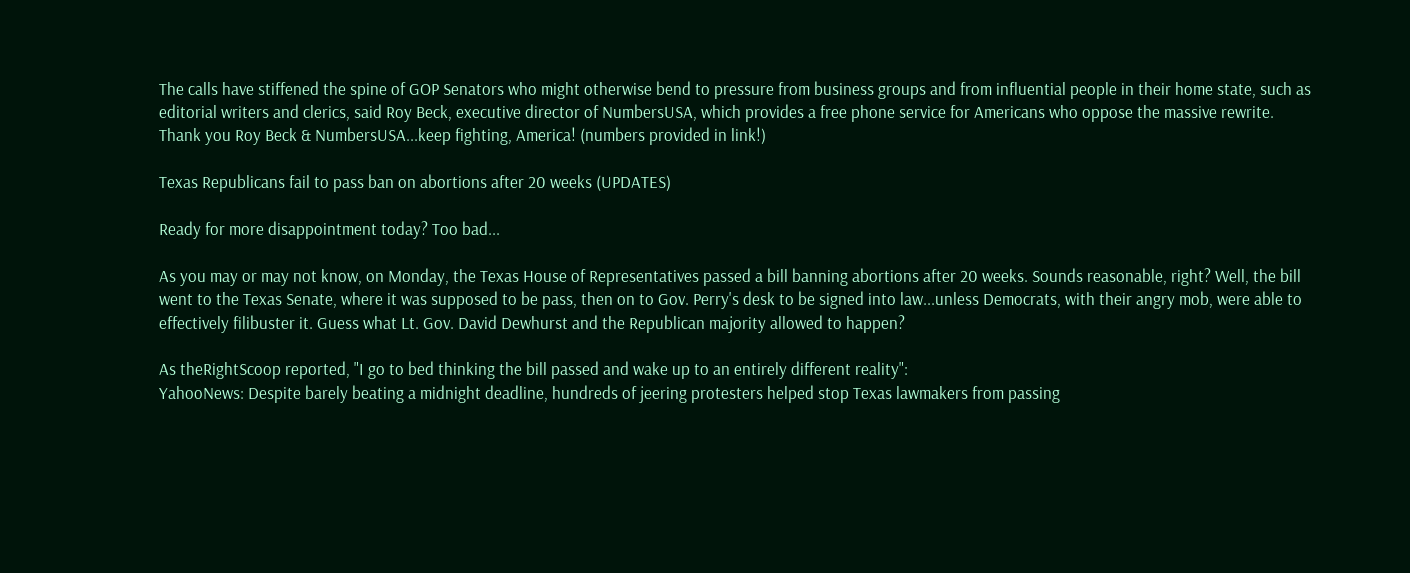The calls have stiffened the spine of GOP Senators who might otherwise bend to pressure from business groups and from influential people in their home state, such as editorial writers and clerics, said Roy Beck, executive director of NumbersUSA, which provides a free phone service for Americans who oppose the massive rewrite.
Thank you Roy Beck & NumbersUSA...keep fighting, America! (numbers provided in link!)

Texas Republicans fail to pass ban on abortions after 20 weeks (UPDATES)

Ready for more disappointment today? Too bad...

As you may or may not know, on Monday, the Texas House of Representatives passed a bill banning abortions after 20 weeks. Sounds reasonable, right? Well, the bill went to the Texas Senate, where it was supposed to be pass, then on to Gov. Perry's desk to be signed into law...unless Democrats, with their angry mob, were able to effectively filibuster it. Guess what Lt. Gov. David Dewhurst and the Republican majority allowed to happen?

As theRightScoop reported, "I go to bed thinking the bill passed and wake up to an entirely different reality":
YahooNews: Despite barely beating a midnight deadline, hundreds of jeering protesters helped stop Texas lawmakers from passing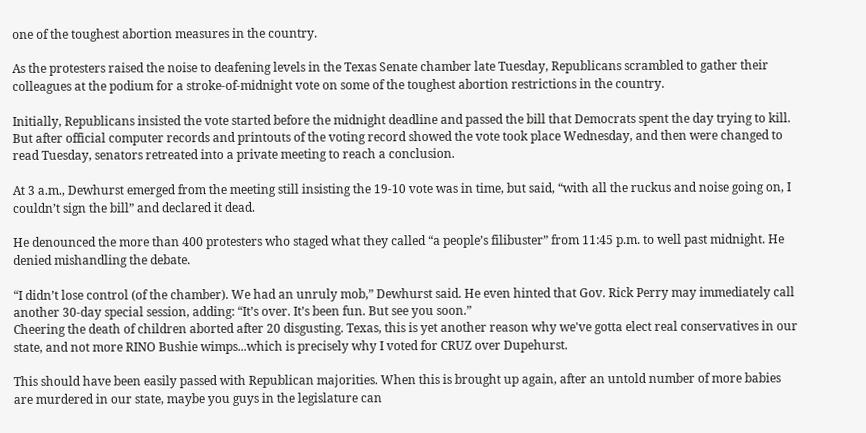one of the toughest abortion measures in the country.

As the protesters raised the noise to deafening levels in the Texas Senate chamber late Tuesday, Republicans scrambled to gather their colleagues at the podium for a stroke-of-midnight vote on some of the toughest abortion restrictions in the country.

Initially, Republicans insisted the vote started before the midnight deadline and passed the bill that Democrats spent the day trying to kill. But after official computer records and printouts of the voting record showed the vote took place Wednesday, and then were changed to read Tuesday, senators retreated into a private meeting to reach a conclusion.

At 3 a.m., Dewhurst emerged from the meeting still insisting the 19-10 vote was in time, but said, “with all the ruckus and noise going on, I couldn’t sign the bill” and declared it dead.

He denounced the more than 400 protesters who staged what they called “a people’s filibuster” from 11:45 p.m. to well past midnight. He denied mishandling the debate.

“I didn’t lose control (of the chamber). We had an unruly mob,” Dewhurst said. He even hinted that Gov. Rick Perry may immediately call another 30-day special session, adding: “It’s over. It’s been fun. But see you soon.”
Cheering the death of children aborted after 20 disgusting. Texas, this is yet another reason why we've gotta elect real conservatives in our state, and not more RINO Bushie wimps...which is precisely why I voted for CRUZ over Dupehurst.

This should have been easily passed with Republican majorities. When this is brought up again, after an untold number of more babies are murdered in our state, maybe you guys in the legislature can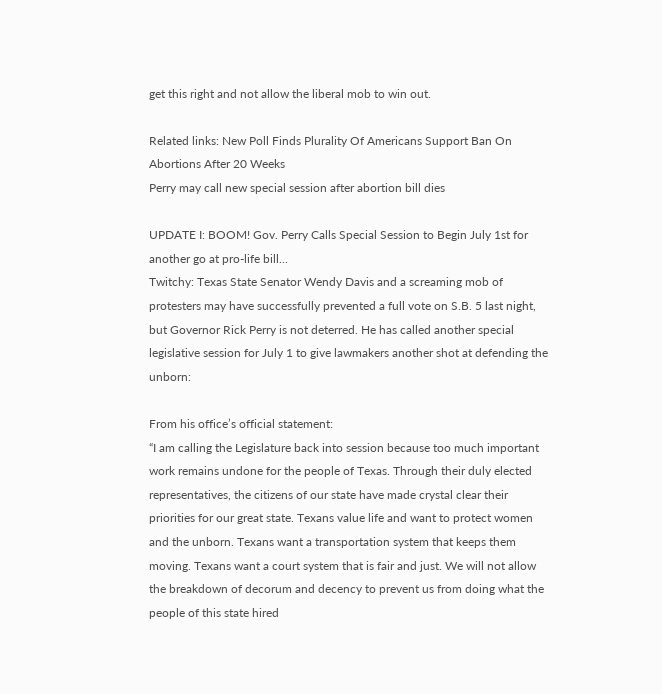get this right and not allow the liberal mob to win out.

Related links: New Poll Finds Plurality Of Americans Support Ban On Abortions After 20 Weeks
Perry may call new special session after abortion bill dies

UPDATE I: BOOM! Gov. Perry Calls Special Session to Begin July 1st for another go at pro-life bill...
Twitchy: Texas State Senator Wendy Davis and a screaming mob of protesters may have successfully prevented a full vote on S.B. 5 last night, but Governor Rick Perry is not deterred. He has called another special legislative session for July 1 to give lawmakers another shot at defending the unborn:

From his office’s official statement:
“I am calling the Legislature back into session because too much important work remains undone for the people of Texas. Through their duly elected representatives, the citizens of our state have made crystal clear their priorities for our great state. Texans value life and want to protect women and the unborn. Texans want a transportation system that keeps them moving. Texans want a court system that is fair and just. We will not allow the breakdown of decorum and decency to prevent us from doing what the people of this state hired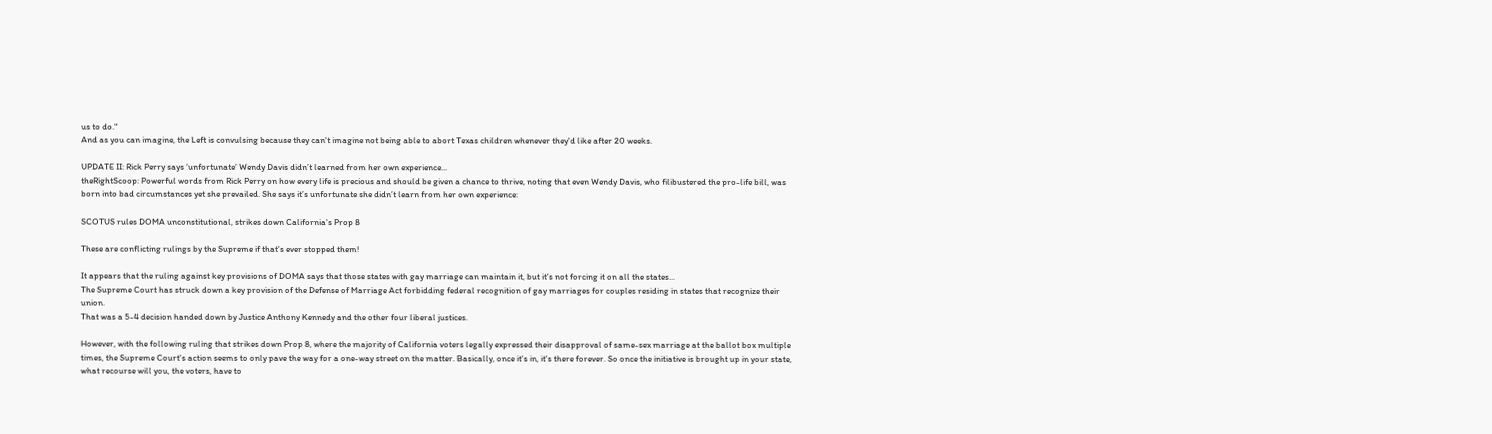us to do."
And as you can imagine, the Left is convulsing because they can't imagine not being able to abort Texas children whenever they'd like after 20 weeks.

UPDATE II: Rick Perry says ‘unfortunate’ Wendy Davis didn’t learned from her own experience...
theRightScoop: Powerful words from Rick Perry on how every life is precious and should be given a chance to thrive, noting that even Wendy Davis, who filibustered the pro-life bill, was born into bad circumstances yet she prevailed. She says it’s unfortunate she didn’t learn from her own experience:

SCOTUS rules DOMA unconstitutional, strikes down California's Prop 8

These are conflicting rulings by the Supreme if that's ever stopped them!

It appears that the ruling against key provisions of DOMA says that those states with gay marriage can maintain it, but it's not forcing it on all the states...
The Supreme Court has struck down a key provision of the Defense of Marriage Act forbidding federal recognition of gay marriages for couples residing in states that recognize their union.
That was a 5-4 decision handed down by Justice Anthony Kennedy and the other four liberal justices.

However, with the following ruling that strikes down Prop 8, where the majority of California voters legally expressed their disapproval of same-sex marriage at the ballot box multiple times, the Supreme Court's action seems to only pave the way for a one-way street on the matter. Basically, once it's in, it's there forever. So once the initiative is brought up in your state, what recourse will you, the voters, have to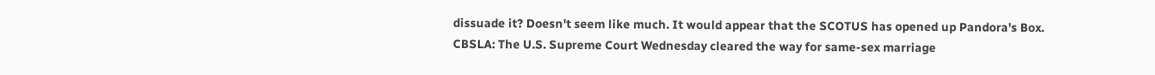dissuade it? Doesn't seem like much. It would appear that the SCOTUS has opened up Pandora's Box.
CBSLA: The U.S. Supreme Court Wednesday cleared the way for same-sex marriage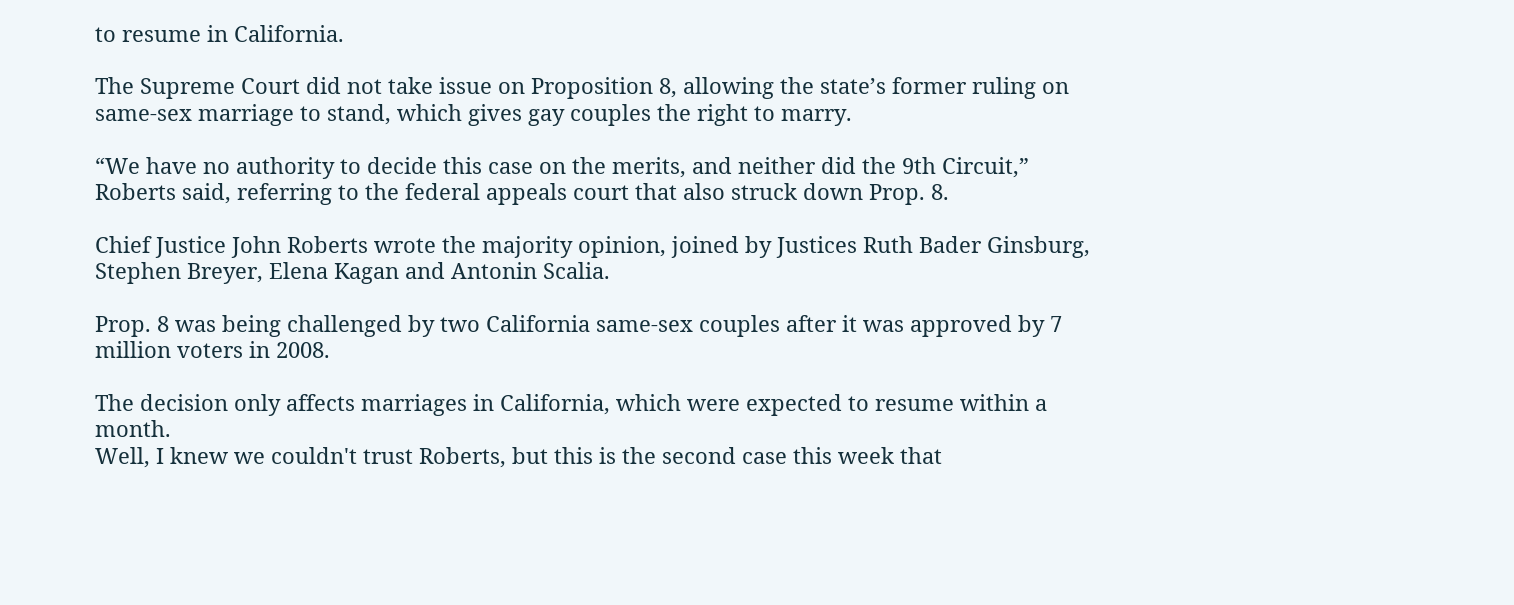to resume in California.

The Supreme Court did not take issue on Proposition 8, allowing the state’s former ruling on same-sex marriage to stand, which gives gay couples the right to marry.

“We have no authority to decide this case on the merits, and neither did the 9th Circuit,” Roberts said, referring to the federal appeals court that also struck down Prop. 8.

Chief Justice John Roberts wrote the majority opinion, joined by Justices Ruth Bader Ginsburg, Stephen Breyer, Elena Kagan and Antonin Scalia.

Prop. 8 was being challenged by two California same-sex couples after it was approved by 7 million voters in 2008.

The decision only affects marriages in California, which were expected to resume within a month.
Well, I knew we couldn't trust Roberts, but this is the second case this week that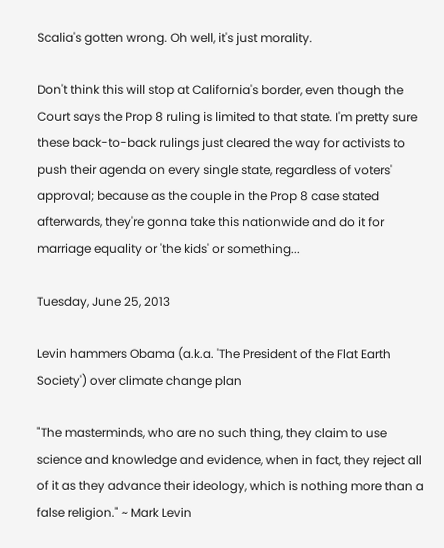Scalia's gotten wrong. Oh well, it's just morality.

Don't think this will stop at California's border, even though the Court says the Prop 8 ruling is limited to that state. I'm pretty sure these back-to-back rulings just cleared the way for activists to push their agenda on every single state, regardless of voters' approval; because as the couple in the Prop 8 case stated afterwards, they're gonna take this nationwide and do it for marriage equality or 'the kids' or something...

Tuesday, June 25, 2013

Levin hammers Obama (a.k.a. 'The President of the Flat Earth Society') over climate change plan

"The masterminds, who are no such thing, they claim to use science and knowledge and evidence, when in fact, they reject all of it as they advance their ideology, which is nothing more than a false religion." ~ Mark Levin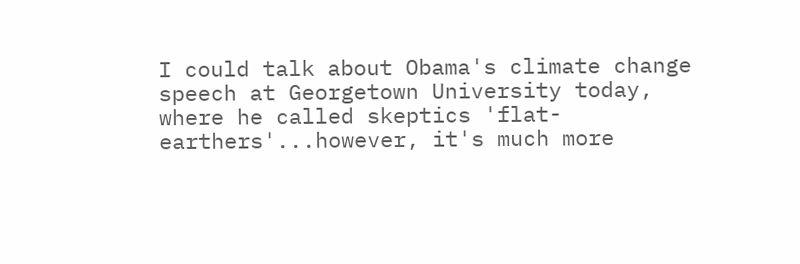I could talk about Obama's climate change speech at Georgetown University today, where he called skeptics 'flat-earthers'...however, it's much more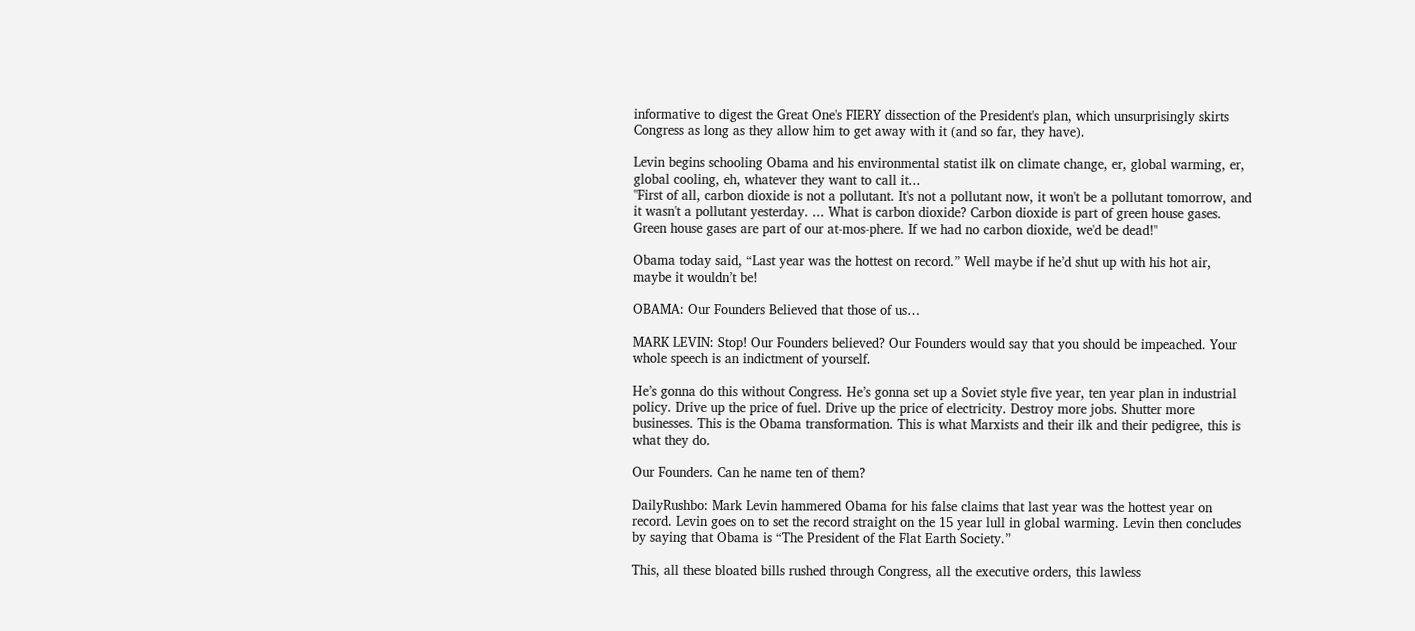informative to digest the Great One's FIERY dissection of the President's plan, which unsurprisingly skirts Congress as long as they allow him to get away with it (and so far, they have).

Levin begins schooling Obama and his environmental statist ilk on climate change, er, global warming, er, global cooling, eh, whatever they want to call it...
"First of all, carbon dioxide is not a pollutant. It's not a pollutant now, it won't be a pollutant tomorrow, and it wasn't a pollutant yesterday. ... What is carbon dioxide? Carbon dioxide is part of green house gases. Green house gases are part of our at-mos-phere. If we had no carbon dioxide, we'd be dead!"

Obama today said, “Last year was the hottest on record.” Well maybe if he’d shut up with his hot air, maybe it wouldn’t be!

OBAMA: Our Founders Believed that those of us…

MARK LEVIN: Stop! Our Founders believed? Our Founders would say that you should be impeached. Your whole speech is an indictment of yourself.

He’s gonna do this without Congress. He’s gonna set up a Soviet style five year, ten year plan in industrial policy. Drive up the price of fuel. Drive up the price of electricity. Destroy more jobs. Shutter more businesses. This is the Obama transformation. This is what Marxists and their ilk and their pedigree, this is what they do.

Our Founders. Can he name ten of them?

DailyRushbo: Mark Levin hammered Obama for his false claims that last year was the hottest year on record. Levin goes on to set the record straight on the 15 year lull in global warming. Levin then concludes by saying that Obama is “The President of the Flat Earth Society.”

This, all these bloated bills rushed through Congress, all the executive orders, this lawless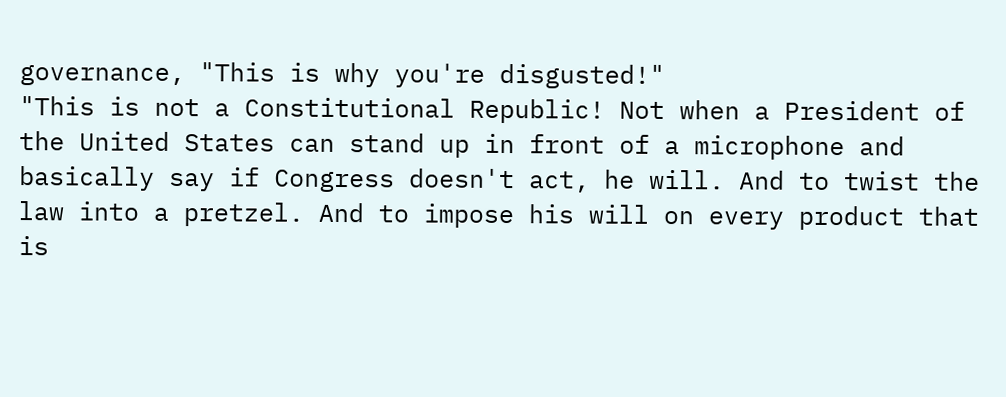governance, "This is why you're disgusted!"
"This is not a Constitutional Republic! Not when a President of the United States can stand up in front of a microphone and basically say if Congress doesn't act, he will. And to twist the law into a pretzel. And to impose his will on every product that is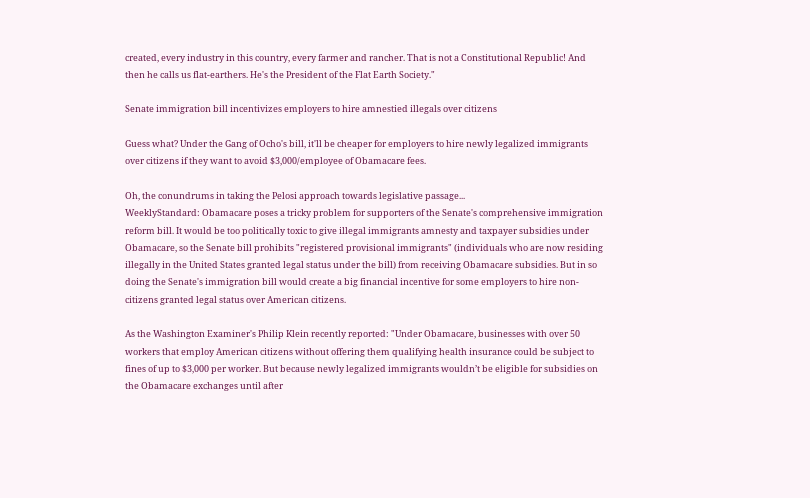created, every industry in this country, every farmer and rancher. That is not a Constitutional Republic! And then he calls us flat-earthers. He's the President of the Flat Earth Society."

Senate immigration bill incentivizes employers to hire amnestied illegals over citizens

Guess what? Under the Gang of Ocho's bill, it'll be cheaper for employers to hire newly legalized immigrants over citizens if they want to avoid $3,000/employee of Obamacare fees.

Oh, the conundrums in taking the Pelosi approach towards legislative passage...
WeeklyStandard: Obamacare poses a tricky problem for supporters of the Senate's comprehensive immigration reform bill. It would be too politically toxic to give illegal immigrants amnesty and taxpayer subsidies under Obamacare, so the Senate bill prohibits "registered provisional immigrants" (individuals who are now residing illegally in the United States granted legal status under the bill) from receiving Obamacare subsidies. But in so doing the Senate's immigration bill would create a big financial incentive for some employers to hire non-citizens granted legal status over American citizens.

As the Washington Examiner's Philip Klein recently reported: "Under Obamacare, businesses with over 50 workers that employ American citizens without offering them qualifying health insurance could be subject to fines of up to $3,000 per worker. But because newly legalized immigrants wouldn’t be eligible for subsidies on the Obamacare exchanges until after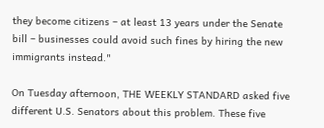they become citizens – at least 13 years under the Senate bill – businesses could avoid such fines by hiring the new immigrants instead."

On Tuesday afternoon, THE WEEKLY STANDARD asked five different U.S. Senators about this problem. These five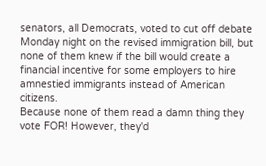senators, all Democrats, voted to cut off debate Monday night on the revised immigration bill, but none of them knew if the bill would create a financial incentive for some employers to hire amnestied immigrants instead of American citizens.
Because none of them read a damn thing they vote FOR! However, they'd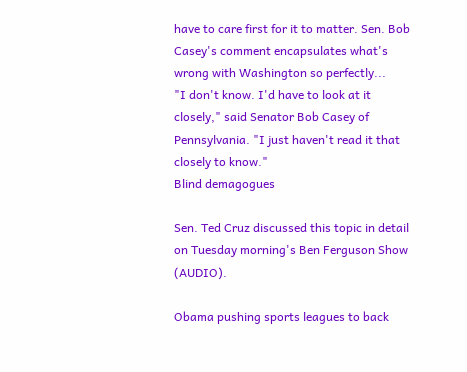have to care first for it to matter. Sen. Bob Casey's comment encapsulates what's wrong with Washington so perfectly...
"I don't know. I'd have to look at it closely," said Senator Bob Casey of Pennsylvania. "I just haven't read it that closely to know."
Blind demagogues

Sen. Ted Cruz discussed this topic in detail on Tuesday morning's Ben Ferguson Show (AUDIO).

Obama pushing sports leagues to back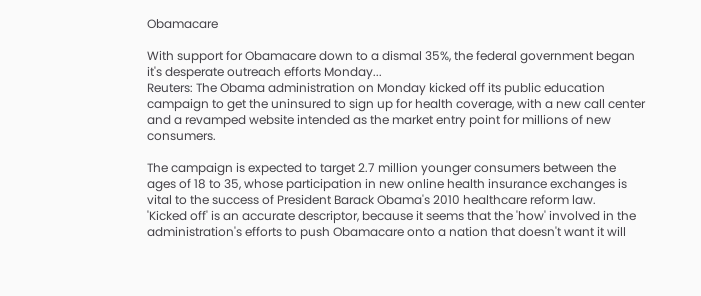Obamacare

With support for Obamacare down to a dismal 35%, the federal government began it's desperate outreach efforts Monday...
Reuters: The Obama administration on Monday kicked off its public education campaign to get the uninsured to sign up for health coverage, with a new call center and a revamped website intended as the market entry point for millions of new consumers.

The campaign is expected to target 2.7 million younger consumers between the ages of 18 to 35, whose participation in new online health insurance exchanges is vital to the success of President Barack Obama's 2010 healthcare reform law.
'Kicked off' is an accurate descriptor, because it seems that the 'how' involved in the administration's efforts to push Obamacare onto a nation that doesn't want it will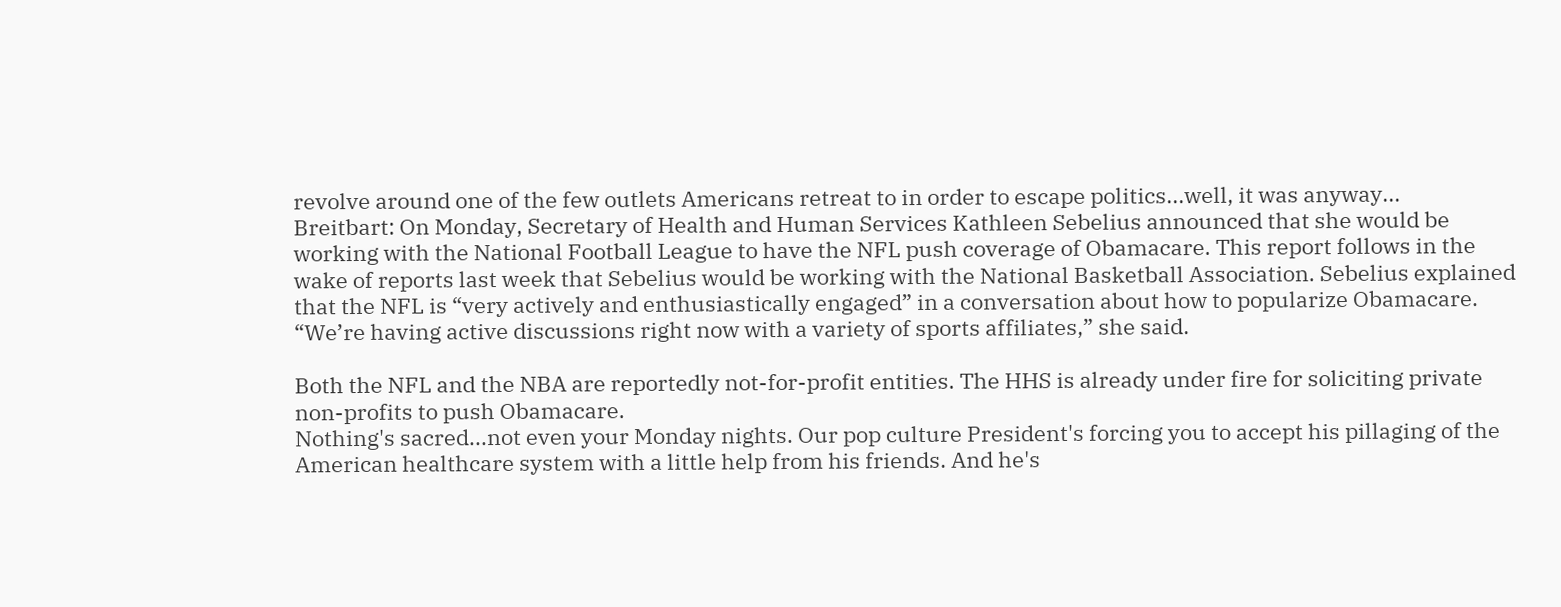revolve around one of the few outlets Americans retreat to in order to escape politics...well, it was anyway...
Breitbart: On Monday, Secretary of Health and Human Services Kathleen Sebelius announced that she would be working with the National Football League to have the NFL push coverage of Obamacare. This report follows in the wake of reports last week that Sebelius would be working with the National Basketball Association. Sebelius explained that the NFL is “very actively and enthusiastically engaged” in a conversation about how to popularize Obamacare. “We’re having active discussions right now with a variety of sports affiliates,” she said.

Both the NFL and the NBA are reportedly not-for-profit entities. The HHS is already under fire for soliciting private non-profits to push Obamacare.
Nothing's sacred...not even your Monday nights. Our pop culture President's forcing you to accept his pillaging of the American healthcare system with a little help from his friends. And he's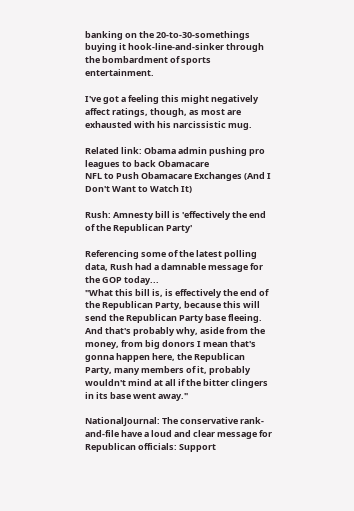banking on the 20-to-30-somethings buying it hook-line-and-sinker through the bombardment of sports entertainment.

I've got a feeling this might negatively affect ratings, though, as most are exhausted with his narcissistic mug.

Related link: Obama admin pushing pro leagues to back Obamacare
NFL to Push Obamacare Exchanges (And I Don't Want to Watch It)

Rush: Amnesty bill is 'effectively the end of the Republican Party'

Referencing some of the latest polling data, Rush had a damnable message for the GOP today...
"What this bill is, is effectively the end of the Republican Party, because this will send the Republican Party base fleeing. And that's probably why, aside from the money, from big donors I mean that's gonna happen here, the Republican Party, many members of it, probably wouldn't mind at all if the bitter clingers in its base went away."

NationalJournal: The conservative rank-and-file have a loud and clear message for Republican officials: Support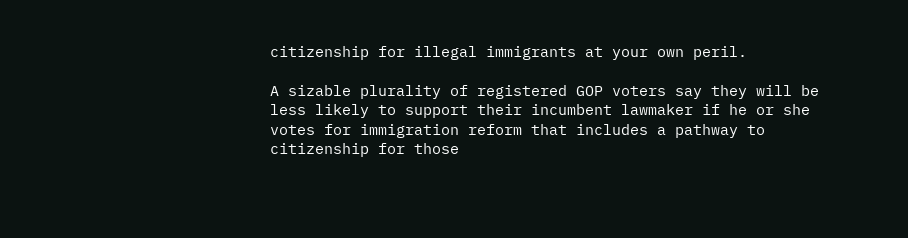citizenship for illegal immigrants at your own peril.

A sizable plurality of registered GOP voters say they will be less likely to support their incumbent lawmaker if he or she votes for immigration reform that includes a pathway to citizenship for those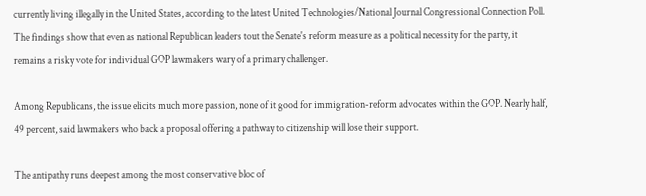currently living illegally in the United States, according to the latest United Technologies/National Journal Congressional Connection Poll. The findings show that even as national Republican leaders tout the Senate's reform measure as a political necessity for the party, it remains a risky vote for individual GOP lawmakers wary of a primary challenger.

Among Republicans, the issue elicits much more passion, none of it good for immigration-reform advocates within the GOP. Nearly half, 49 percent, said lawmakers who back a proposal offering a pathway to citizenship will lose their support.

The antipathy runs deepest among the most conservative bloc of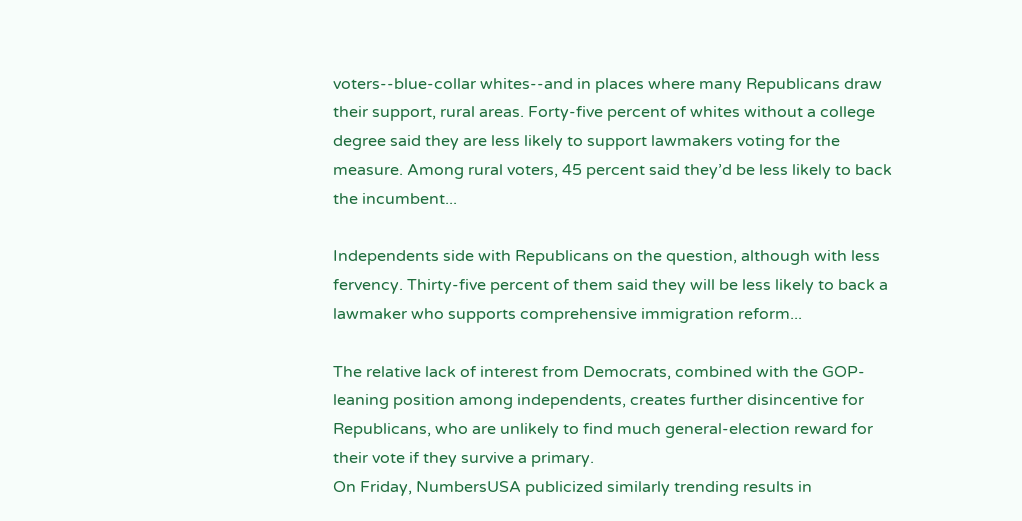voters--blue-collar whites--and in places where many Republicans draw their support, rural areas. Forty-five percent of whites without a college degree said they are less likely to support lawmakers voting for the measure. Among rural voters, 45 percent said they’d be less likely to back the incumbent...

Independents side with Republicans on the question, although with less fervency. Thirty-five percent of them said they will be less likely to back a lawmaker who supports comprehensive immigration reform...

The relative lack of interest from Democrats, combined with the GOP-leaning position among independents, creates further disincentive for Republicans, who are unlikely to find much general-election reward for their vote if they survive a primary.
On Friday, NumbersUSA publicized similarly trending results in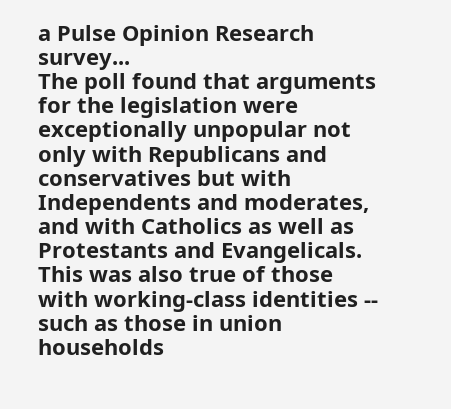a Pulse Opinion Research survey...
The poll found that arguments for the legislation were exceptionally unpopular not only with Republicans and conservatives but with Independents and moderates, and with Catholics as well as Protestants and Evangelicals. This was also true of those with working-class identities -- such as those in union households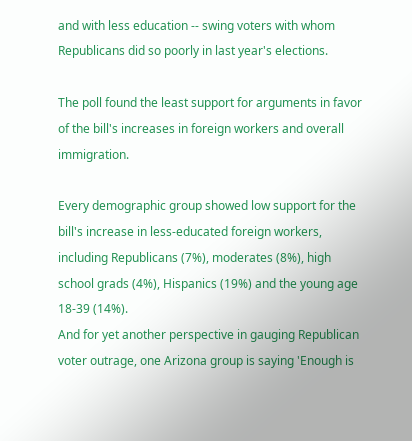and with less education -- swing voters with whom Republicans did so poorly in last year's elections.

The poll found the least support for arguments in favor of the bill's increases in foreign workers and overall immigration.

Every demographic group showed low support for the bill's increase in less-educated foreign workers, including Republicans (7%), moderates (8%), high school grads (4%), Hispanics (19%) and the young age 18-39 (14%).
And for yet another perspective in gauging Republican voter outrage, one Arizona group is saying 'Enough is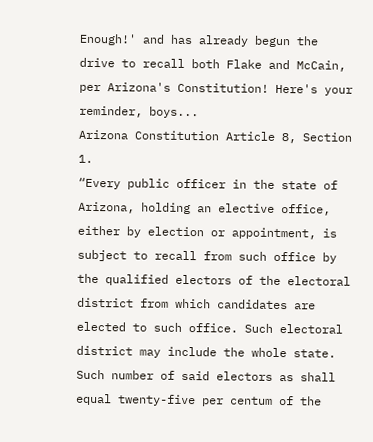Enough!' and has already begun the drive to recall both Flake and McCain, per Arizona's Constitution! Here's your reminder, boys...
Arizona Constitution Article 8, Section 1.
“Every public officer in the state of Arizona, holding an elective office, either by election or appointment, is subject to recall from such office by the qualified electors of the electoral district from which candidates are elected to such office. Such electoral district may include the whole state. Such number of said electors as shall equal twenty-five per centum of the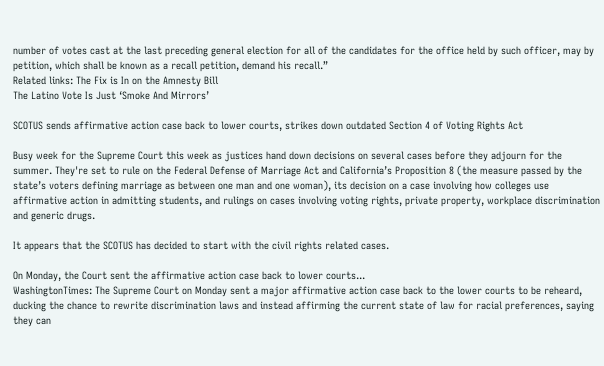number of votes cast at the last preceding general election for all of the candidates for the office held by such officer, may by petition, which shall be known as a recall petition, demand his recall.”
Related links: The Fix is In on the Amnesty Bill
The Latino Vote Is Just ‘Smoke And Mirrors’

SCOTUS sends affirmative action case back to lower courts, strikes down outdated Section 4 of Voting Rights Act

Busy week for the Supreme Court this week as justices hand down decisions on several cases before they adjourn for the summer. They're set to rule on the Federal Defense of Marriage Act and California’s Proposition 8 (the measure passed by the state’s voters defining marriage as between one man and one woman), its decision on a case involving how colleges use affirmative action in admitting students, and rulings on cases involving voting rights, private property, workplace discrimination and generic drugs.

It appears that the SCOTUS has decided to start with the civil rights related cases.

On Monday, the Court sent the affirmative action case back to lower courts...
WashingtonTimes: The Supreme Court on Monday sent a major affirmative action case back to the lower courts to be reheard, ducking the chance to rewrite discrimination laws and instead affirming the current state of law for racial preferences, saying they can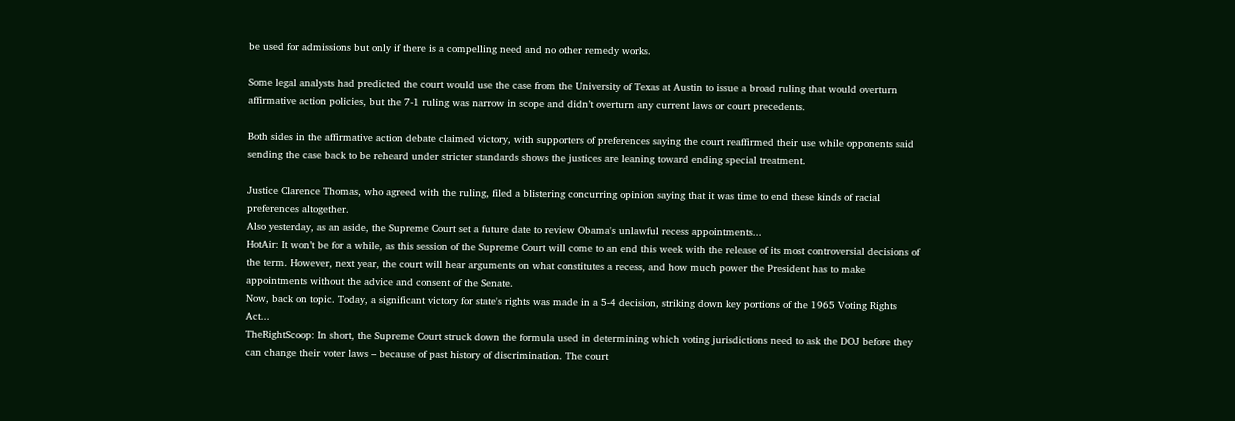be used for admissions but only if there is a compelling need and no other remedy works.

Some legal analysts had predicted the court would use the case from the University of Texas at Austin to issue a broad ruling that would overturn affirmative action policies, but the 7-1 ruling was narrow in scope and didn’t overturn any current laws or court precedents.

Both sides in the affirmative action debate claimed victory, with supporters of preferences saying the court reaffirmed their use while opponents said sending the case back to be reheard under stricter standards shows the justices are leaning toward ending special treatment.

Justice Clarence Thomas, who agreed with the ruling, filed a blistering concurring opinion saying that it was time to end these kinds of racial preferences altogether.
Also yesterday, as an aside, the Supreme Court set a future date to review Obama's unlawful recess appointments...
HotAir: It won’t be for a while, as this session of the Supreme Court will come to an end this week with the release of its most controversial decisions of the term. However, next year, the court will hear arguments on what constitutes a recess, and how much power the President has to make appointments without the advice and consent of the Senate.
Now, back on topic. Today, a significant victory for state's rights was made in a 5-4 decision, striking down key portions of the 1965 Voting Rights Act...
TheRightScoop: In short, the Supreme Court struck down the formula used in determining which voting jurisdictions need to ask the DOJ before they can change their voter laws – because of past history of discrimination. The court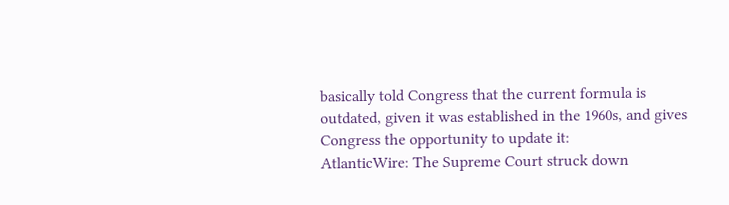basically told Congress that the current formula is outdated, given it was established in the 1960s, and gives Congress the opportunity to update it:
AtlanticWire: The Supreme Court struck down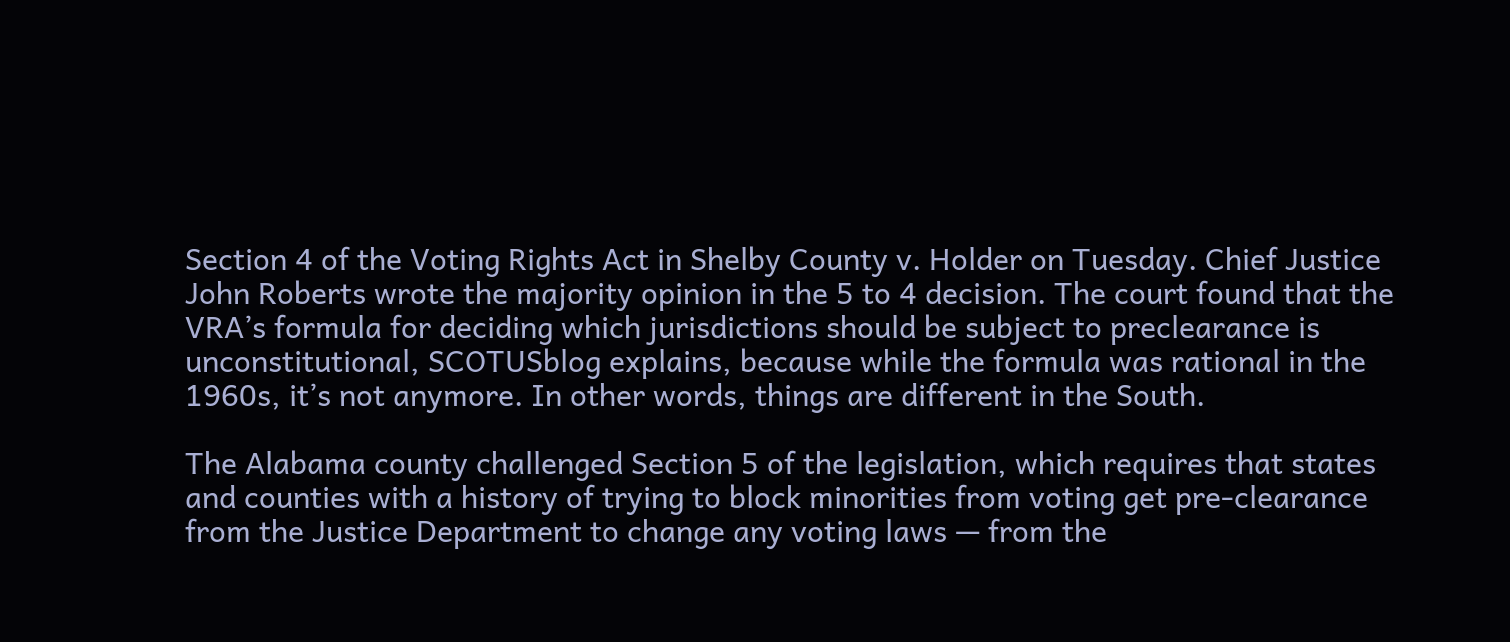Section 4 of the Voting Rights Act in Shelby County v. Holder on Tuesday. Chief Justice John Roberts wrote the majority opinion in the 5 to 4 decision. The court found that the VRA’s formula for deciding which jurisdictions should be subject to preclearance is unconstitutional, SCOTUSblog explains, because while the formula was rational in the 1960s, it’s not anymore. In other words, things are different in the South.

The Alabama county challenged Section 5 of the legislation, which requires that states and counties with a history of trying to block minorities from voting get pre-clearance from the Justice Department to change any voting laws — from the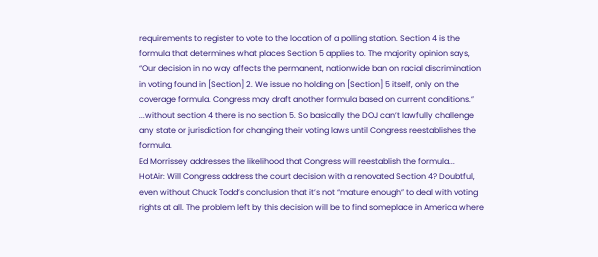requirements to register to vote to the location of a polling station. Section 4 is the formula that determines what places Section 5 applies to. The majority opinion says, “Our decision in no way affects the permanent, nationwide ban on racial discrimination in voting found in [Section] 2. We issue no holding on [Section] 5 itself, only on the coverage formula. Congress may draft another formula based on current conditions.”
...without section 4 there is no section 5. So basically the DOJ can’t lawfully challenge any state or jurisdiction for changing their voting laws until Congress reestablishes the formula.
Ed Morrissey addresses the likelihood that Congress will reestablish the formula...
HotAir: Will Congress address the court decision with a renovated Section 4? Doubtful, even without Chuck Todd’s conclusion that it’s not “mature enough” to deal with voting rights at all. The problem left by this decision will be to find someplace in America where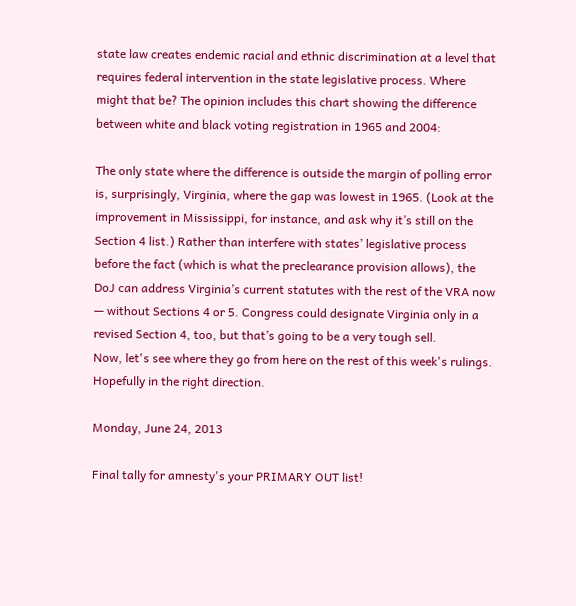state law creates endemic racial and ethnic discrimination at a level that requires federal intervention in the state legislative process. Where might that be? The opinion includes this chart showing the difference between white and black voting registration in 1965 and 2004:

The only state where the difference is outside the margin of polling error is, surprisingly, Virginia, where the gap was lowest in 1965. (Look at the improvement in Mississippi, for instance, and ask why it’s still on the Section 4 list.) Rather than interfere with states’ legislative process before the fact (which is what the preclearance provision allows), the DoJ can address Virginia’s current statutes with the rest of the VRA now — without Sections 4 or 5. Congress could designate Virginia only in a revised Section 4, too, but that’s going to be a very tough sell.
Now, let's see where they go from here on the rest of this week's rulings. Hopefully in the right direction.

Monday, June 24, 2013

Final tally for amnesty's your PRIMARY OUT list!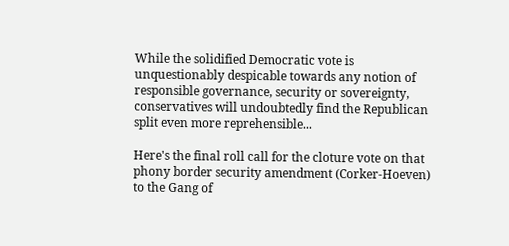While the solidified Democratic vote is unquestionably despicable towards any notion of responsible governance, security or sovereignty, conservatives will undoubtedly find the Republican split even more reprehensible...

Here's the final roll call for the cloture vote on that phony border security amendment (Corker-Hoeven) to the Gang of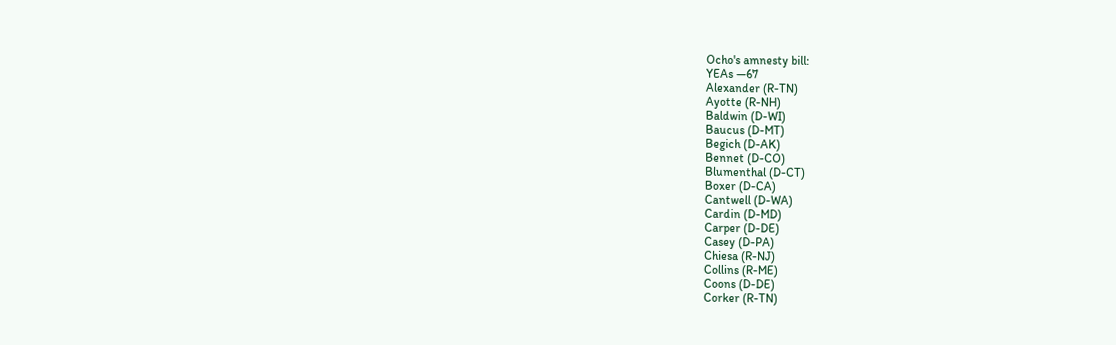Ocho's amnesty bill:
YEAs —67
Alexander (R-TN)
Ayotte (R-NH)
Baldwin (D-WI)
Baucus (D-MT)
Begich (D-AK)
Bennet (D-CO)
Blumenthal (D-CT)
Boxer (D-CA)
Cantwell (D-WA)
Cardin (D-MD)
Carper (D-DE)
Casey (D-PA)
Chiesa (R-NJ)
Collins (R-ME)
Coons (D-DE)
Corker (R-TN)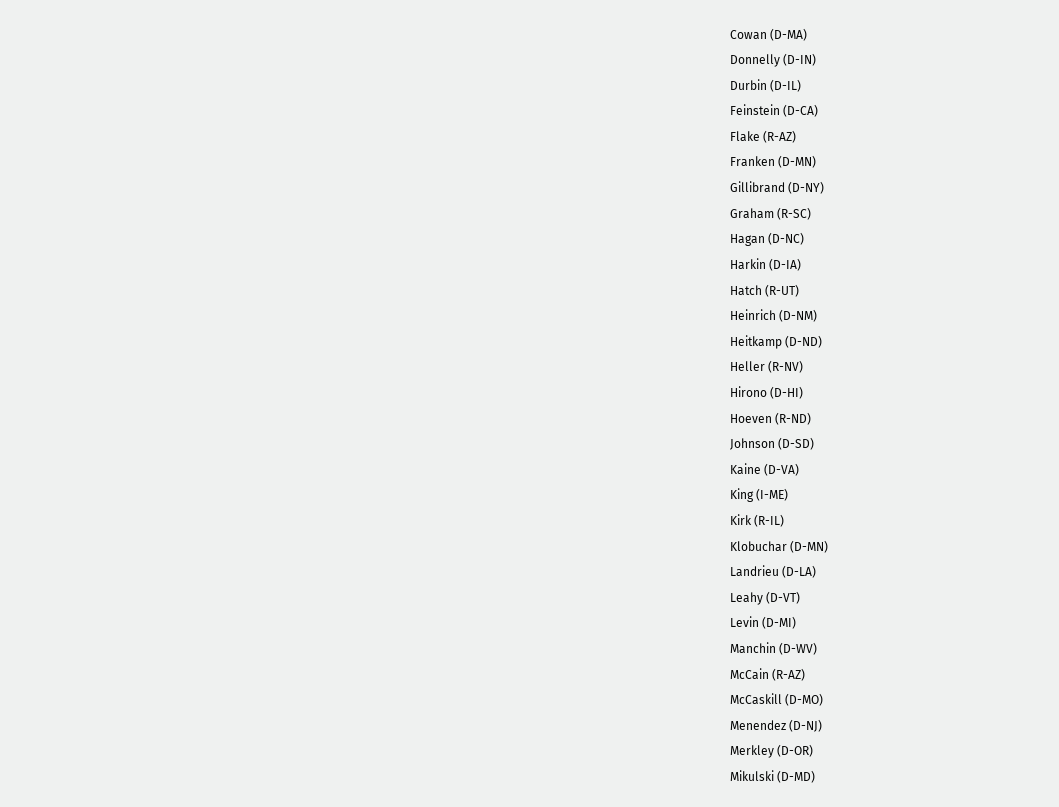Cowan (D-MA)
Donnelly (D-IN)
Durbin (D-IL)
Feinstein (D-CA)
Flake (R-AZ)
Franken (D-MN)
Gillibrand (D-NY)
Graham (R-SC)
Hagan (D-NC)
Harkin (D-IA)
Hatch (R-UT)
Heinrich (D-NM)
Heitkamp (D-ND)
Heller (R-NV)
Hirono (D-HI)
Hoeven (R-ND)
Johnson (D-SD)
Kaine (D-VA)
King (I-ME)
Kirk (R-IL)
Klobuchar (D-MN)
Landrieu (D-LA)
Leahy (D-VT)
Levin (D-MI)
Manchin (D-WV)
McCain (R-AZ)
McCaskill (D-MO)
Menendez (D-NJ)
Merkley (D-OR)
Mikulski (D-MD)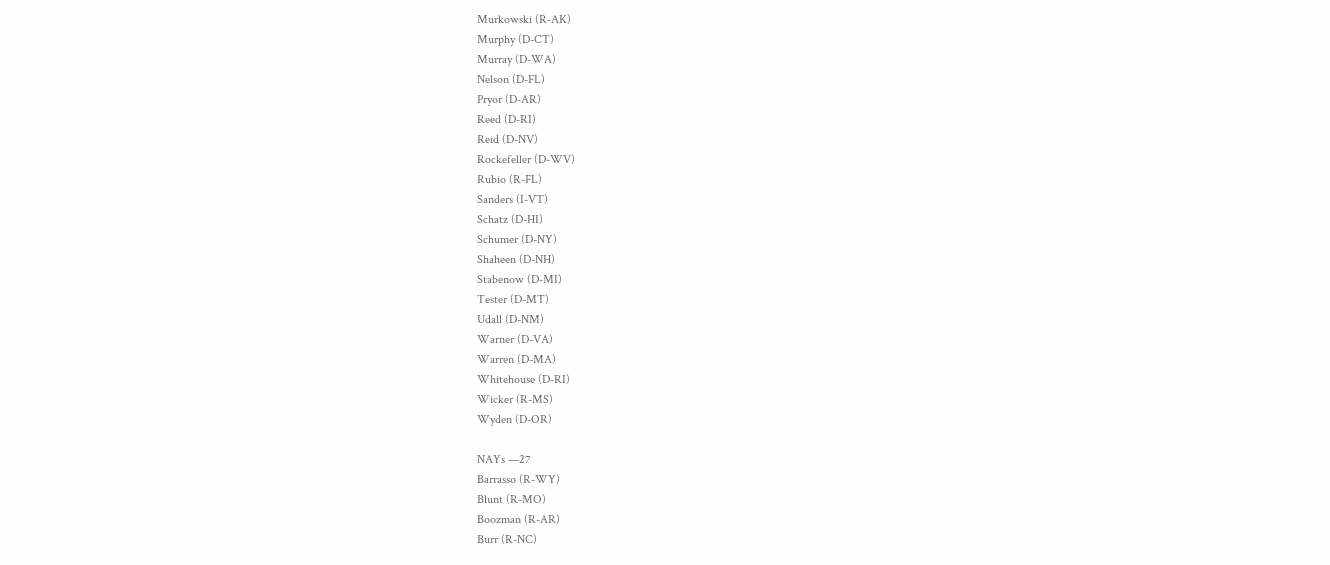Murkowski (R-AK)
Murphy (D-CT)
Murray (D-WA)
Nelson (D-FL)
Pryor (D-AR)
Reed (D-RI)
Reid (D-NV)
Rockefeller (D-WV)
Rubio (R-FL)
Sanders (I-VT)
Schatz (D-HI)
Schumer (D-NY)
Shaheen (D-NH)
Stabenow (D-MI)
Tester (D-MT)
Udall (D-NM)
Warner (D-VA)
Warren (D-MA)
Whitehouse (D-RI)
Wicker (R-MS)
Wyden (D-OR)

NAYs —27
Barrasso (R-WY)
Blunt (R-MO)
Boozman (R-AR)
Burr (R-NC)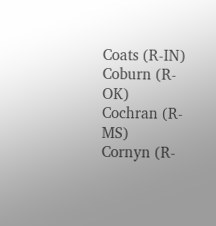Coats (R-IN)
Coburn (R-OK)
Cochran (R-MS)
Cornyn (R-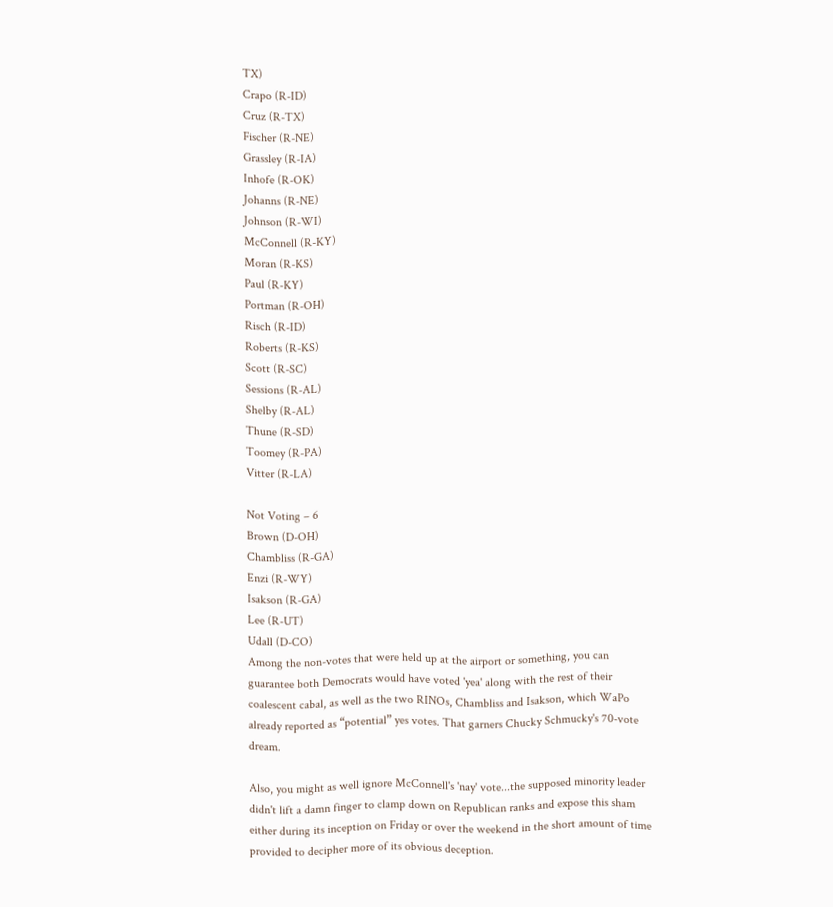TX)
Crapo (R-ID)
Cruz (R-TX)
Fischer (R-NE)
Grassley (R-IA)
Inhofe (R-OK)
Johanns (R-NE)
Johnson (R-WI)
McConnell (R-KY)
Moran (R-KS)
Paul (R-KY)
Portman (R-OH)
Risch (R-ID)
Roberts (R-KS)
Scott (R-SC)
Sessions (R-AL)
Shelby (R-AL)
Thune (R-SD)
Toomey (R-PA)
Vitter (R-LA)

Not Voting – 6
Brown (D-OH)
Chambliss (R-GA)
Enzi (R-WY)
Isakson (R-GA)
Lee (R-UT)
Udall (D-CO)
Among the non-votes that were held up at the airport or something, you can guarantee both Democrats would have voted 'yea' along with the rest of their coalescent cabal, as well as the two RINOs, Chambliss and Isakson, which WaPo already reported as “potential” yes votes. That garners Chucky Schmucky's 70-vote dream.

Also, you might as well ignore McConnell's 'nay' vote...the supposed minority leader didn't lift a damn finger to clamp down on Republican ranks and expose this sham either during its inception on Friday or over the weekend in the short amount of time provided to decipher more of its obvious deception.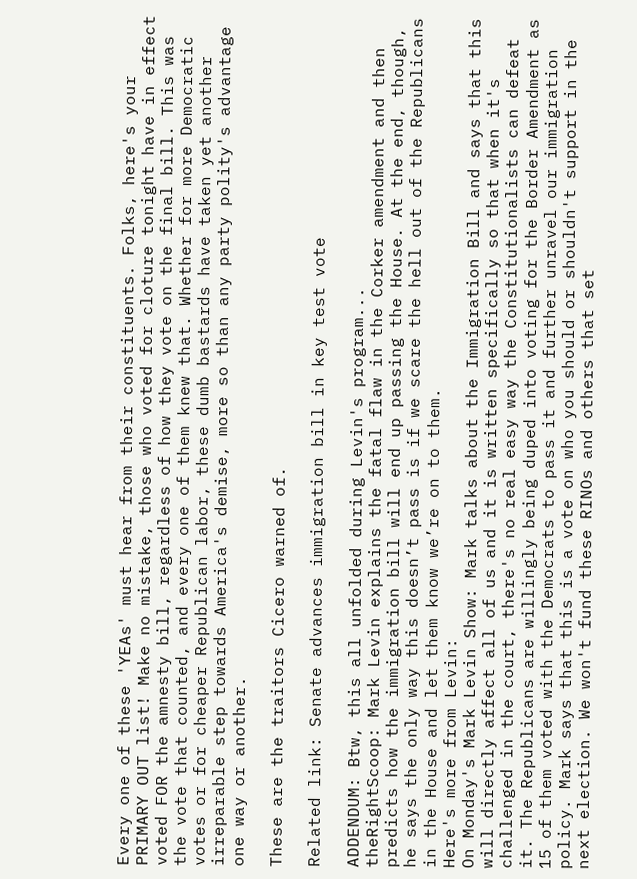Every one of these 'YEAs' must hear from their constituents. Folks, here's your PRIMARY OUT list! Make no mistake, those who voted for cloture tonight have in effect voted FOR the amnesty bill, regardless of how they vote on the final bill. This was the vote that counted, and every one of them knew that. Whether for more Democratic votes or for cheaper Republican labor, these dumb bastards have taken yet another irreparable step towards America's demise, more so than any party polity's advantage one way or another.

These are the traitors Cicero warned of.

Related link: Senate advances immigration bill in key test vote

ADDENDUM: Btw, this all unfolded during Levin's program...
theRightScoop: Mark Levin explains the fatal flaw in the Corker amendment and then predicts how the immigration bill will end up passing the House. At the end, though, he says the only way this doesn’t pass is if we scare the hell out of the Republicans in the House and let them know we’re on to them.
Here's more from Levin:
On Monday's Mark Levin Show: Mark talks about the Immigration Bill and says that this will directly affect all of us and it is written specifically so that when it's challenged in the court, there's no real easy way the Constitutionalists can defeat it. The Republicans are willingly being duped into voting for the Border Amendment as 15 of them voted with the Democrats to pass it and further unravel our immigration policy. Mark says that this is a vote on who you should or shouldn't support in the next election. We won't fund these RINOs and others that set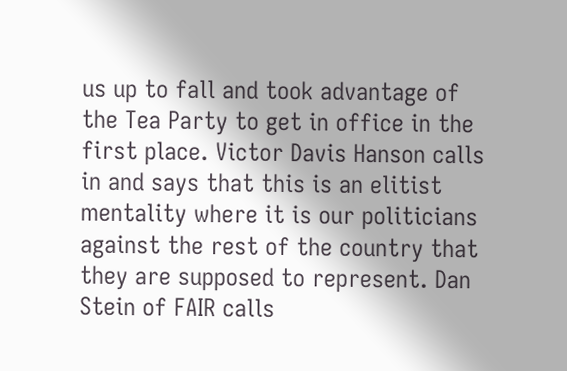us up to fall and took advantage of the Tea Party to get in office in the first place. Victor Davis Hanson calls in and says that this is an elitist mentality where it is our politicians against the rest of the country that they are supposed to represent. Dan Stein of FAIR calls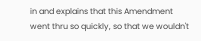in and explains that this Amendment went thru so quickly, so that we wouldn't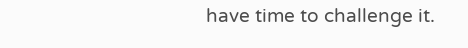have time to challenge it.